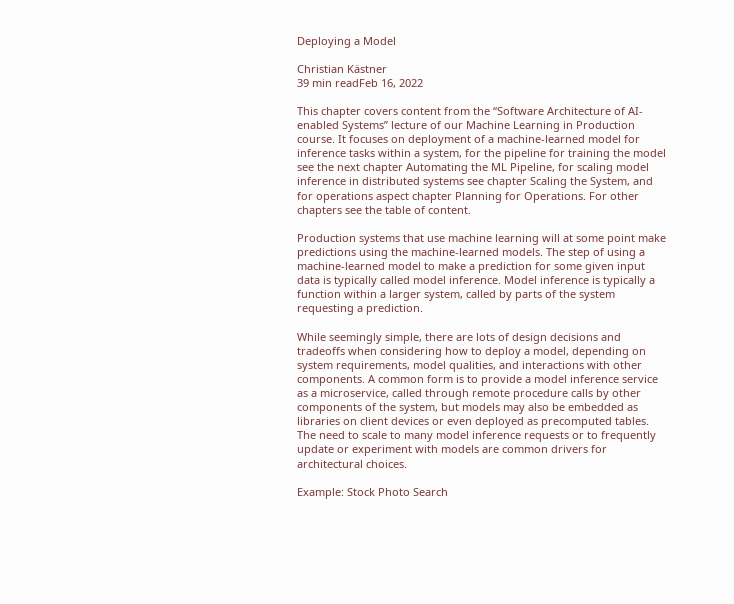Deploying a Model

Christian Kästner
39 min readFeb 16, 2022

This chapter covers content from the “Software Architecture of AI-enabled Systems” lecture of our Machine Learning in Production course. It focuses on deployment of a machine-learned model for inference tasks within a system, for the pipeline for training the model see the next chapter Automating the ML Pipeline, for scaling model inference in distributed systems see chapter Scaling the System, and for operations aspect chapter Planning for Operations. For other chapters see the table of content.

Production systems that use machine learning will at some point make predictions using the machine-learned models. The step of using a machine-learned model to make a prediction for some given input data is typically called model inference. Model inference is typically a function within a larger system, called by parts of the system requesting a prediction.

While seemingly simple, there are lots of design decisions and tradeoffs when considering how to deploy a model, depending on system requirements, model qualities, and interactions with other components. A common form is to provide a model inference service as a microservice, called through remote procedure calls by other components of the system, but models may also be embedded as libraries on client devices or even deployed as precomputed tables. The need to scale to many model inference requests or to frequently update or experiment with models are common drivers for architectural choices.

Example: Stock Photo Search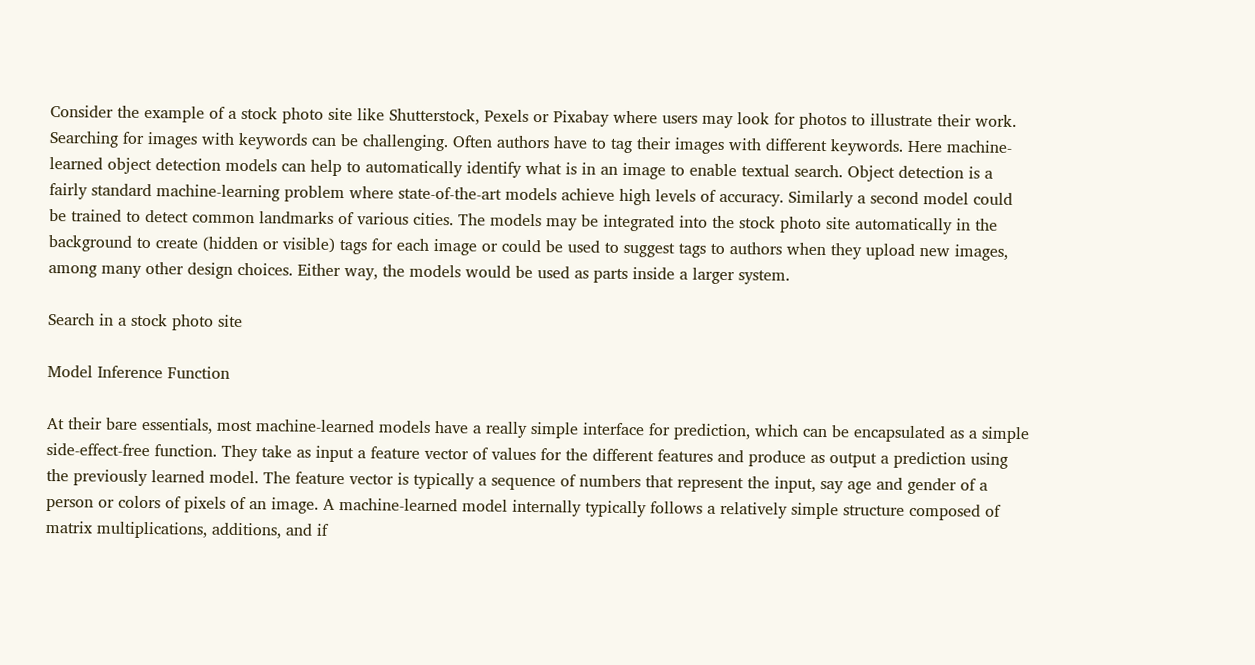Consider the example of a stock photo site like Shutterstock, Pexels or Pixabay where users may look for photos to illustrate their work. Searching for images with keywords can be challenging. Often authors have to tag their images with different keywords. Here machine-learned object detection models can help to automatically identify what is in an image to enable textual search. Object detection is a fairly standard machine-learning problem where state-of-the-art models achieve high levels of accuracy. Similarly a second model could be trained to detect common landmarks of various cities. The models may be integrated into the stock photo site automatically in the background to create (hidden or visible) tags for each image or could be used to suggest tags to authors when they upload new images, among many other design choices. Either way, the models would be used as parts inside a larger system.

Search in a stock photo site

Model Inference Function

At their bare essentials, most machine-learned models have a really simple interface for prediction, which can be encapsulated as a simple side-effect-free function. They take as input a feature vector of values for the different features and produce as output a prediction using the previously learned model. The feature vector is typically a sequence of numbers that represent the input, say age and gender of a person or colors of pixels of an image. A machine-learned model internally typically follows a relatively simple structure composed of matrix multiplications, additions, and if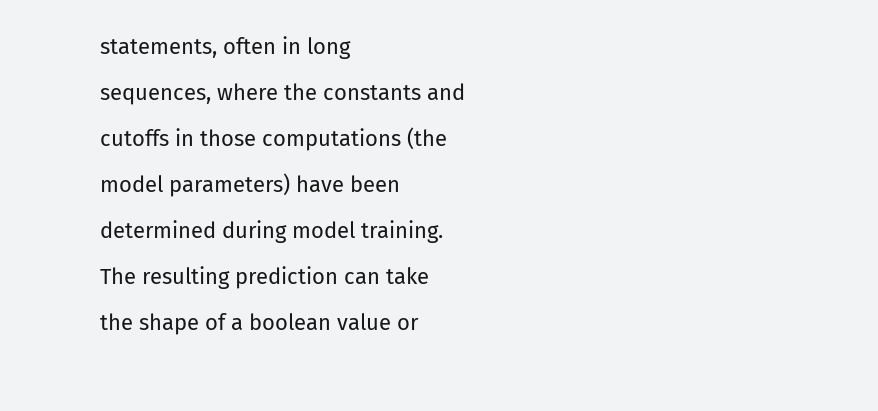statements, often in long sequences, where the constants and cutoffs in those computations (the model parameters) have been determined during model training. The resulting prediction can take the shape of a boolean value or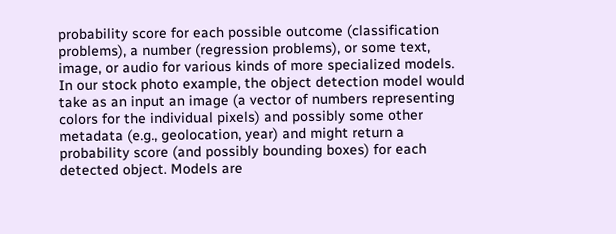probability score for each possible outcome (classification problems), a number (regression problems), or some text, image, or audio for various kinds of more specialized models. In our stock photo example, the object detection model would take as an input an image (a vector of numbers representing colors for the individual pixels) and possibly some other metadata (e.g., geolocation, year) and might return a probability score (and possibly bounding boxes) for each detected object. Models are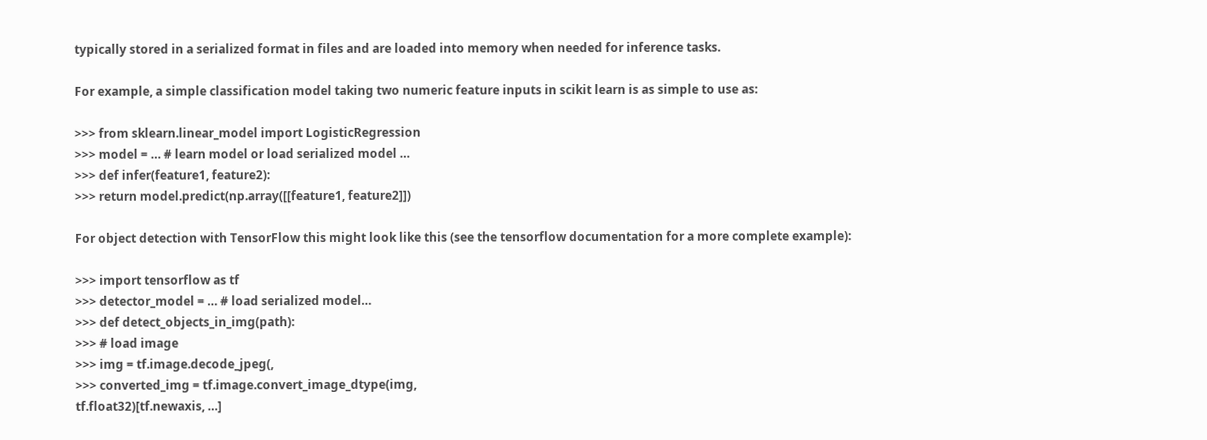typically stored in a serialized format in files and are loaded into memory when needed for inference tasks.

For example, a simple classification model taking two numeric feature inputs in scikit learn is as simple to use as:

>>> from sklearn.linear_model import LogisticRegression
>>> model = … # learn model or load serialized model …
>>> def infer(feature1, feature2):
>>> return model.predict(np.array([[feature1, feature2]])

For object detection with TensorFlow this might look like this (see the tensorflow documentation for a more complete example):

>>> import tensorflow as tf
>>> detector_model = … # load serialized model…
>>> def detect_objects_in_img(path):
>>> # load image
>>> img = tf.image.decode_jpeg(,
>>> converted_img = tf.image.convert_image_dtype(img,
tf.float32)[tf.newaxis, …]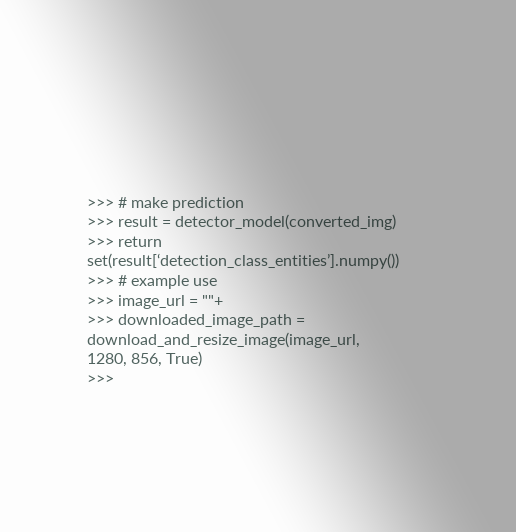>>> # make prediction
>>> result = detector_model(converted_img)
>>> return set(result[‘detection_class_entities’].numpy())
>>> # example use
>>> image_url = ""+
>>> downloaded_image_path = download_and_resize_image(image_url,
1280, 856, True)
>>>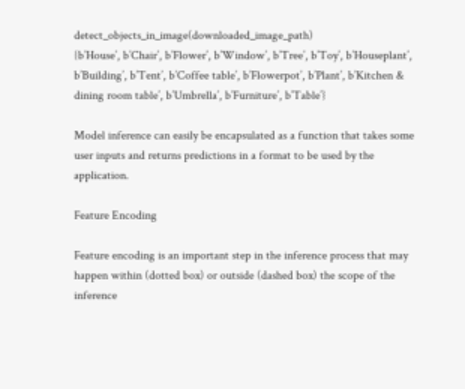detect_objects_in_image(downloaded_image_path)
{b’House’, b’Chair’, b’Flower’, b’Window’, b’Tree’, b’Toy’, b’Houseplant’, b’Building’, b’Tent’, b’Coffee table’, b’Flowerpot’, b’Plant’, b’Kitchen & dining room table’, b’Umbrella’, b’Furniture’, b’Table’}

Model inference can easily be encapsulated as a function that takes some user inputs and returns predictions in a format to be used by the application.

Feature Encoding

Feature encoding is an important step in the inference process that may happen within (dotted box) or outside (dashed box) the scope of the inference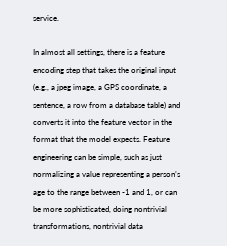service.

In almost all settings, there is a feature encoding step that takes the original input (e.g., a jpeg image, a GPS coordinate, a sentence, a row from a database table) and converts it into the feature vector in the format that the model expects. Feature engineering can be simple, such as just normalizing a value representing a person’s age to the range between -1 and 1, or can be more sophisticated, doing nontrivial transformations, nontrivial data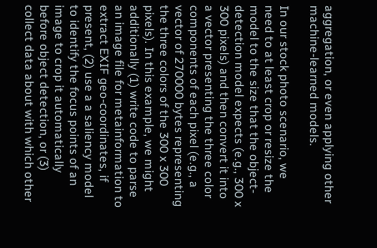aggregation, or even applying other machine-learned models.

In our stock photo scenario, we need to at least crop or resize the model to the size that the object-detection model expects (e.g., 300 x 300 pixels) and then convert it into a vector presenting the three color components of each pixel (e.g., a vector of 270000 bytes representing the three colors of the 300 x 300 pixels). In this example, we might additionally (1) write code to parse an image file for metainformation to extract EXIF geo-coordinates, if present, (2) use a a saliency model to identify the focus points of an image to crop it automatically before object detection, or (3) collect data about with which other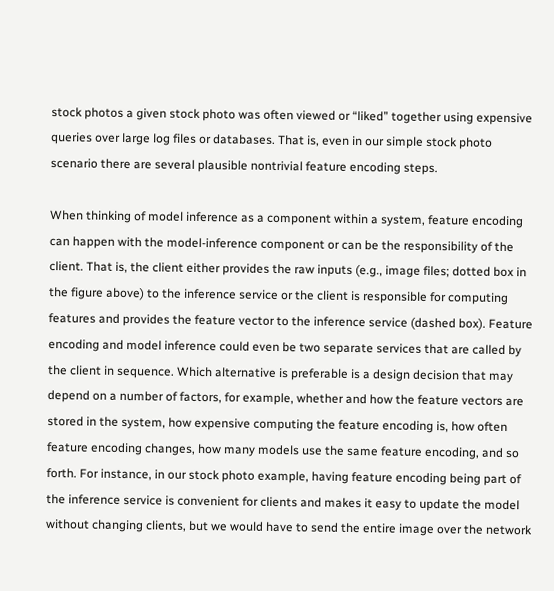stock photos a given stock photo was often viewed or “liked” together using expensive queries over large log files or databases. That is, even in our simple stock photo scenario there are several plausible nontrivial feature encoding steps.

When thinking of model inference as a component within a system, feature encoding can happen with the model-inference component or can be the responsibility of the client. That is, the client either provides the raw inputs (e.g., image files; dotted box in the figure above) to the inference service or the client is responsible for computing features and provides the feature vector to the inference service (dashed box). Feature encoding and model inference could even be two separate services that are called by the client in sequence. Which alternative is preferable is a design decision that may depend on a number of factors, for example, whether and how the feature vectors are stored in the system, how expensive computing the feature encoding is, how often feature encoding changes, how many models use the same feature encoding, and so forth. For instance, in our stock photo example, having feature encoding being part of the inference service is convenient for clients and makes it easy to update the model without changing clients, but we would have to send the entire image over the network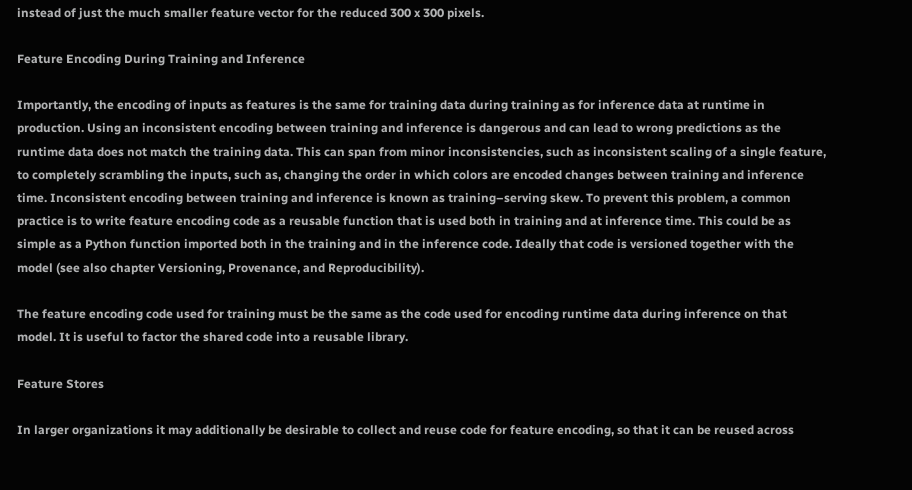instead of just the much smaller feature vector for the reduced 300 x 300 pixels.

Feature Encoding During Training and Inference

Importantly, the encoding of inputs as features is the same for training data during training as for inference data at runtime in production. Using an inconsistent encoding between training and inference is dangerous and can lead to wrong predictions as the runtime data does not match the training data. This can span from minor inconsistencies, such as inconsistent scaling of a single feature, to completely scrambling the inputs, such as, changing the order in which colors are encoded changes between training and inference time. Inconsistent encoding between training and inference is known as training–serving skew. To prevent this problem, a common practice is to write feature encoding code as a reusable function that is used both in training and at inference time. This could be as simple as a Python function imported both in the training and in the inference code. Ideally that code is versioned together with the model (see also chapter Versioning, Provenance, and Reproducibility).

The feature encoding code used for training must be the same as the code used for encoding runtime data during inference on that model. It is useful to factor the shared code into a reusable library.

Feature Stores

In larger organizations it may additionally be desirable to collect and reuse code for feature encoding, so that it can be reused across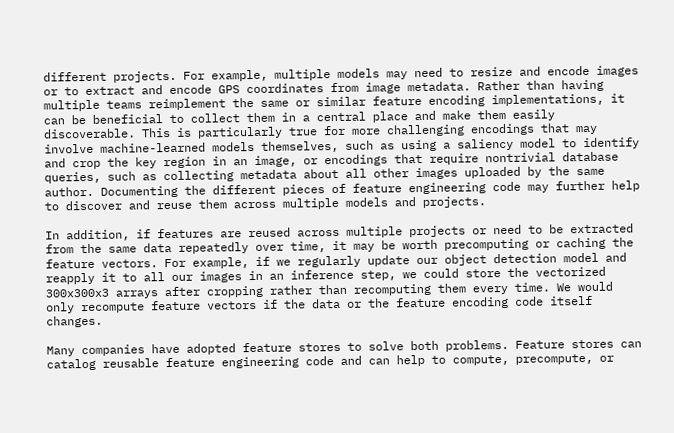different projects. For example, multiple models may need to resize and encode images or to extract and encode GPS coordinates from image metadata. Rather than having multiple teams reimplement the same or similar feature encoding implementations, it can be beneficial to collect them in a central place and make them easily discoverable. This is particularly true for more challenging encodings that may involve machine-learned models themselves, such as using a saliency model to identify and crop the key region in an image, or encodings that require nontrivial database queries, such as collecting metadata about all other images uploaded by the same author. Documenting the different pieces of feature engineering code may further help to discover and reuse them across multiple models and projects.

In addition, if features are reused across multiple projects or need to be extracted from the same data repeatedly over time, it may be worth precomputing or caching the feature vectors. For example, if we regularly update our object detection model and reapply it to all our images in an inference step, we could store the vectorized 300x300x3 arrays after cropping rather than recomputing them every time. We would only recompute feature vectors if the data or the feature encoding code itself changes.

Many companies have adopted feature stores to solve both problems. Feature stores can catalog reusable feature engineering code and can help to compute, precompute, or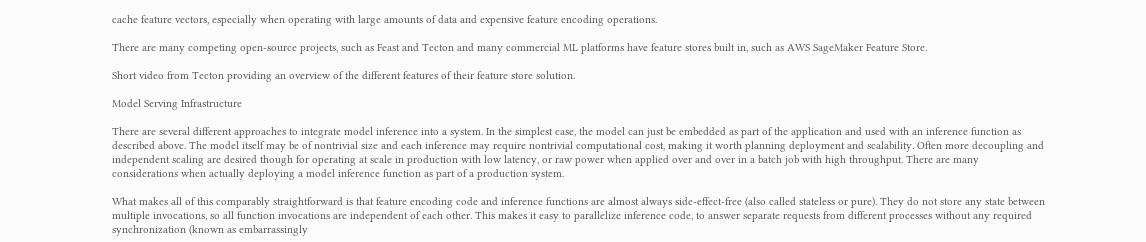cache feature vectors, especially when operating with large amounts of data and expensive feature encoding operations.

There are many competing open-source projects, such as Feast and Tecton and many commercial ML platforms have feature stores built in, such as AWS SageMaker Feature Store.

Short video from Tecton providing an overview of the different features of their feature store solution.

Model Serving Infrastructure

There are several different approaches to integrate model inference into a system. In the simplest case, the model can just be embedded as part of the application and used with an inference function as described above. The model itself may be of nontrivial size and each inference may require nontrivial computational cost, making it worth planning deployment and scalability. Often more decoupling and independent scaling are desired though for operating at scale in production with low latency, or raw power when applied over and over in a batch job with high throughput. There are many considerations when actually deploying a model inference function as part of a production system.

What makes all of this comparably straightforward is that feature encoding code and inference functions are almost always side-effect-free (also called stateless or pure). They do not store any state between multiple invocations, so all function invocations are independent of each other. This makes it easy to parallelize inference code, to answer separate requests from different processes without any required synchronization (known as embarrassingly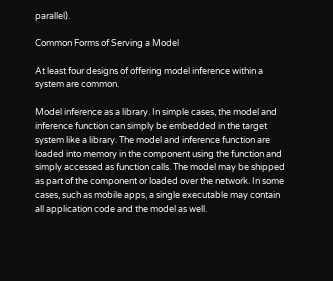parallel).

Common Forms of Serving a Model

At least four designs of offering model inference within a system are common.

Model inference as a library. In simple cases, the model and inference function can simply be embedded in the target system like a library. The model and inference function are loaded into memory in the component using the function and simply accessed as function calls. The model may be shipped as part of the component or loaded over the network. In some cases, such as mobile apps, a single executable may contain all application code and the model as well.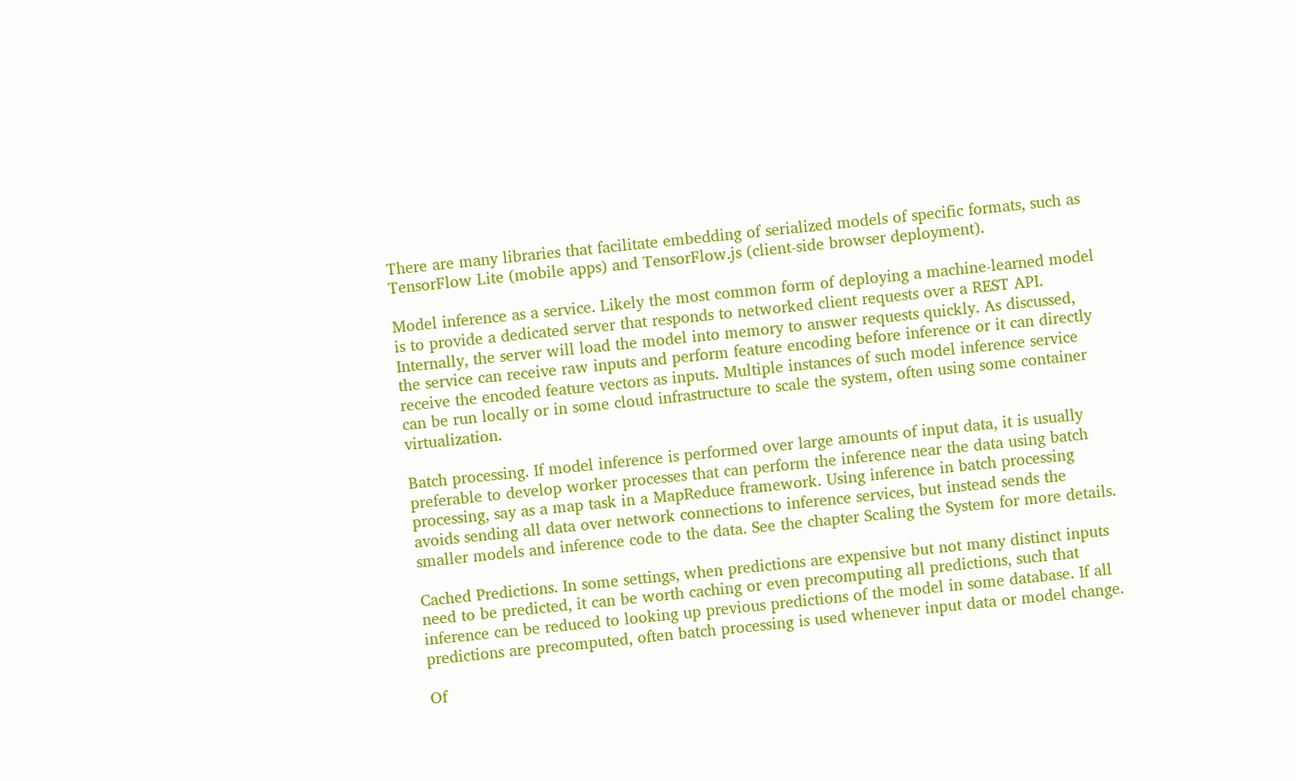There are many libraries that facilitate embedding of serialized models of specific formats, such as TensorFlow Lite (mobile apps) and TensorFlow.js (client-side browser deployment).

Model inference as a service. Likely the most common form of deploying a machine-learned model is to provide a dedicated server that responds to networked client requests over a REST API. Internally, the server will load the model into memory to answer requests quickly. As discussed, the service can receive raw inputs and perform feature encoding before inference or it can directly receive the encoded feature vectors as inputs. Multiple instances of such model inference service can be run locally or in some cloud infrastructure to scale the system, often using some container virtualization.

Batch processing. If model inference is performed over large amounts of input data, it is usually preferable to develop worker processes that can perform the inference near the data using batch processing, say as a map task in a MapReduce framework. Using inference in batch processing avoids sending all data over network connections to inference services, but instead sends the smaller models and inference code to the data. See the chapter Scaling the System for more details.

Cached Predictions. In some settings, when predictions are expensive but not many distinct inputs need to be predicted, it can be worth caching or even precomputing all predictions, such that inference can be reduced to looking up previous predictions of the model in some database. If all predictions are precomputed, often batch processing is used whenever input data or model change.

Of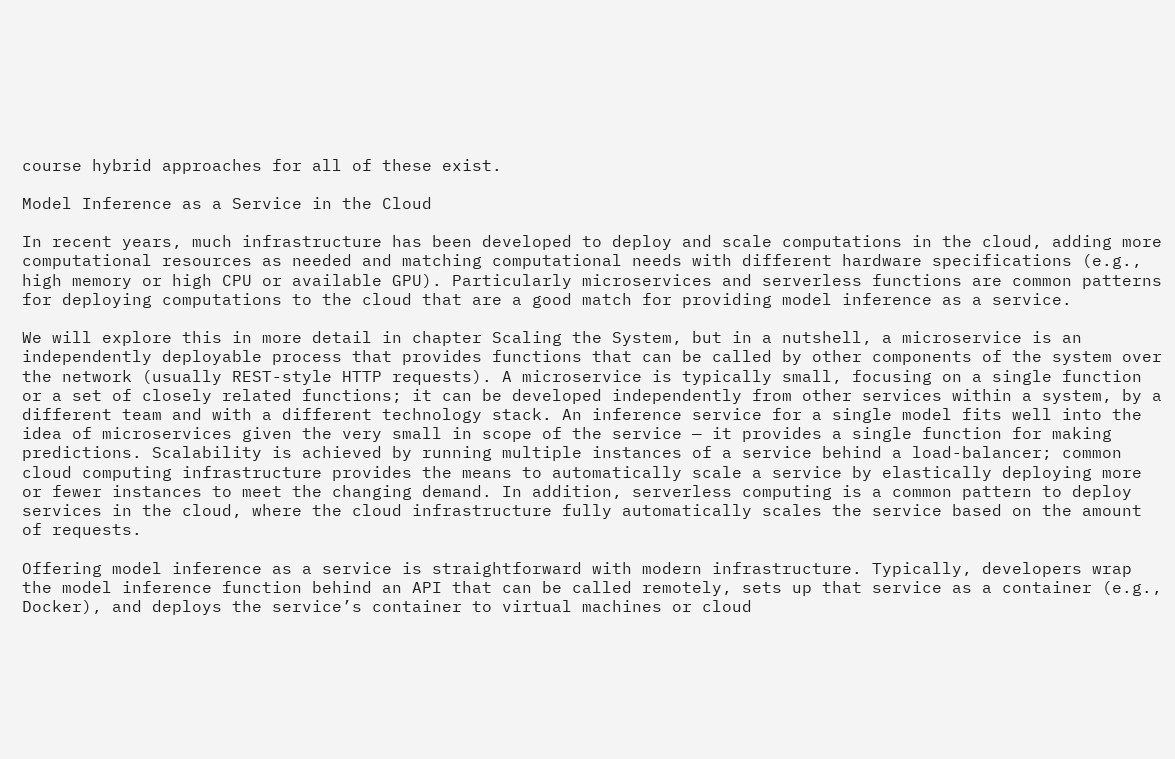course hybrid approaches for all of these exist.

Model Inference as a Service in the Cloud

In recent years, much infrastructure has been developed to deploy and scale computations in the cloud, adding more computational resources as needed and matching computational needs with different hardware specifications (e.g., high memory or high CPU or available GPU). Particularly microservices and serverless functions are common patterns for deploying computations to the cloud that are a good match for providing model inference as a service.

We will explore this in more detail in chapter Scaling the System, but in a nutshell, a microservice is an independently deployable process that provides functions that can be called by other components of the system over the network (usually REST-style HTTP requests). A microservice is typically small, focusing on a single function or a set of closely related functions; it can be developed independently from other services within a system, by a different team and with a different technology stack. An inference service for a single model fits well into the idea of microservices given the very small in scope of the service — it provides a single function for making predictions. Scalability is achieved by running multiple instances of a service behind a load-balancer; common cloud computing infrastructure provides the means to automatically scale a service by elastically deploying more or fewer instances to meet the changing demand. In addition, serverless computing is a common pattern to deploy services in the cloud, where the cloud infrastructure fully automatically scales the service based on the amount of requests.

Offering model inference as a service is straightforward with modern infrastructure. Typically, developers wrap the model inference function behind an API that can be called remotely, sets up that service as a container (e.g., Docker), and deploys the service’s container to virtual machines or cloud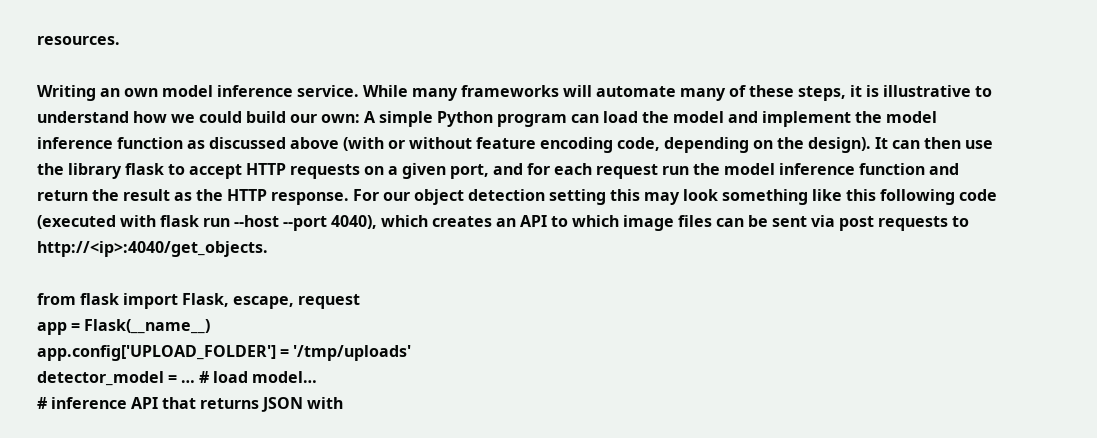resources.

Writing an own model inference service. While many frameworks will automate many of these steps, it is illustrative to understand how we could build our own: A simple Python program can load the model and implement the model inference function as discussed above (with or without feature encoding code, depending on the design). It can then use the library flask to accept HTTP requests on a given port, and for each request run the model inference function and return the result as the HTTP response. For our object detection setting this may look something like this following code (executed with flask run --host --port 4040), which creates an API to which image files can be sent via post requests to http://<ip>:4040/get_objects.

from flask import Flask, escape, request
app = Flask(__name__)
app.config['UPLOAD_FOLDER'] = '/tmp/uploads'
detector_model = … # load model…
# inference API that returns JSON with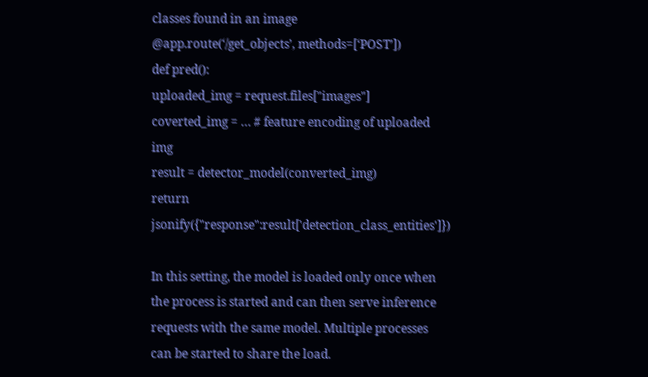classes found in an image
@app.route(‘/get_objects’, methods=[‘POST’])
def pred():
uploaded_img = request.files["images"]
coverted_img = … # feature encoding of uploaded img
result = detector_model(converted_img)
return jsonify({"response":result['detection_class_entities']})

In this setting, the model is loaded only once when the process is started and can then serve inference requests with the same model. Multiple processes can be started to share the load.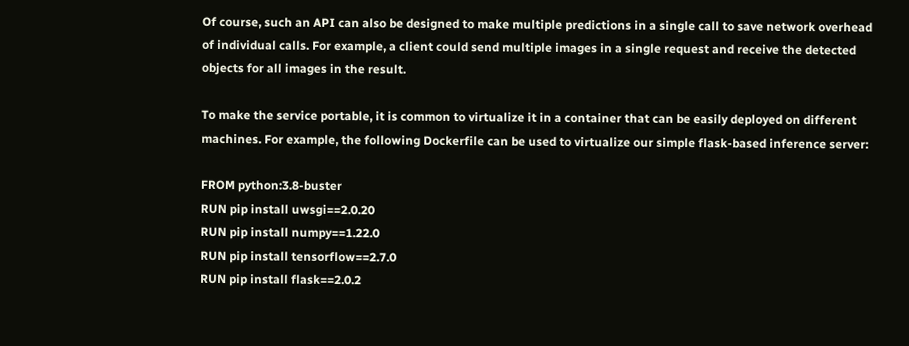Of course, such an API can also be designed to make multiple predictions in a single call to save network overhead of individual calls. For example, a client could send multiple images in a single request and receive the detected objects for all images in the result.

To make the service portable, it is common to virtualize it in a container that can be easily deployed on different machines. For example, the following Dockerfile can be used to virtualize our simple flask-based inference server:

FROM python:3.8-buster
RUN pip install uwsgi==2.0.20
RUN pip install numpy==1.22.0
RUN pip install tensorflow==2.7.0
RUN pip install flask==2.0.2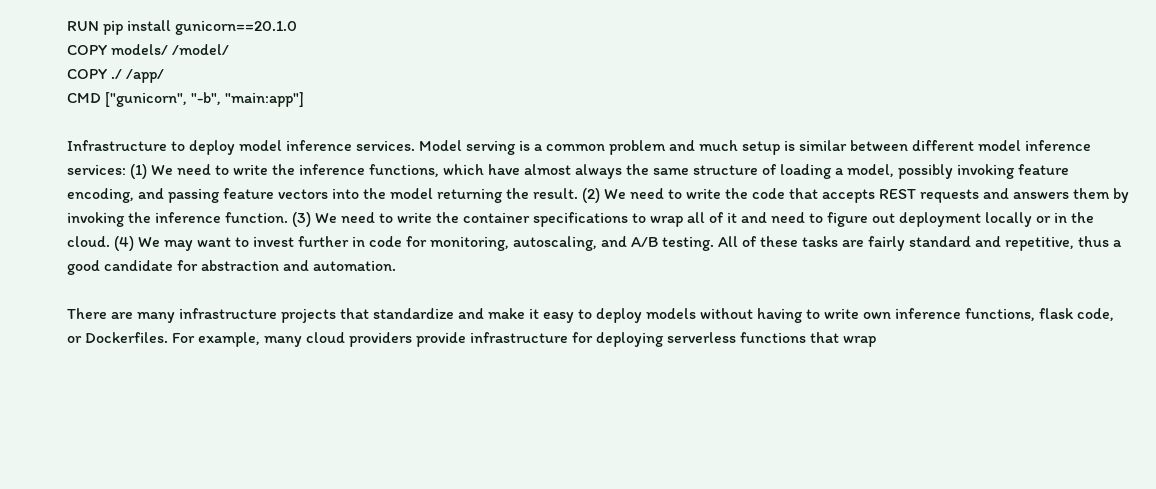RUN pip install gunicorn==20.1.0
COPY models/ /model/
COPY ./ /app/
CMD ["gunicorn", "-b", "main:app"]

Infrastructure to deploy model inference services. Model serving is a common problem and much setup is similar between different model inference services: (1) We need to write the inference functions, which have almost always the same structure of loading a model, possibly invoking feature encoding, and passing feature vectors into the model returning the result. (2) We need to write the code that accepts REST requests and answers them by invoking the inference function. (3) We need to write the container specifications to wrap all of it and need to figure out deployment locally or in the cloud. (4) We may want to invest further in code for monitoring, autoscaling, and A/B testing. All of these tasks are fairly standard and repetitive, thus a good candidate for abstraction and automation.

There are many infrastructure projects that standardize and make it easy to deploy models without having to write own inference functions, flask code, or Dockerfiles. For example, many cloud providers provide infrastructure for deploying serverless functions that wrap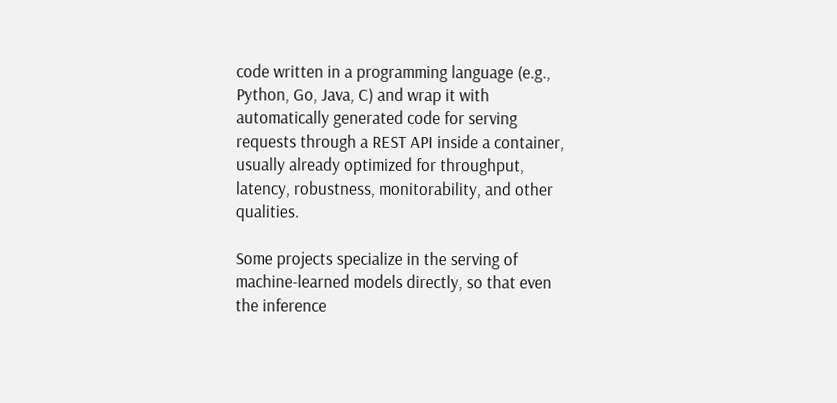code written in a programming language (e.g., Python, Go, Java, C) and wrap it with automatically generated code for serving requests through a REST API inside a container, usually already optimized for throughput, latency, robustness, monitorability, and other qualities.

Some projects specialize in the serving of machine-learned models directly, so that even the inference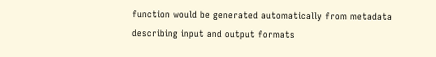function would be generated automatically from metadata describing input and output formats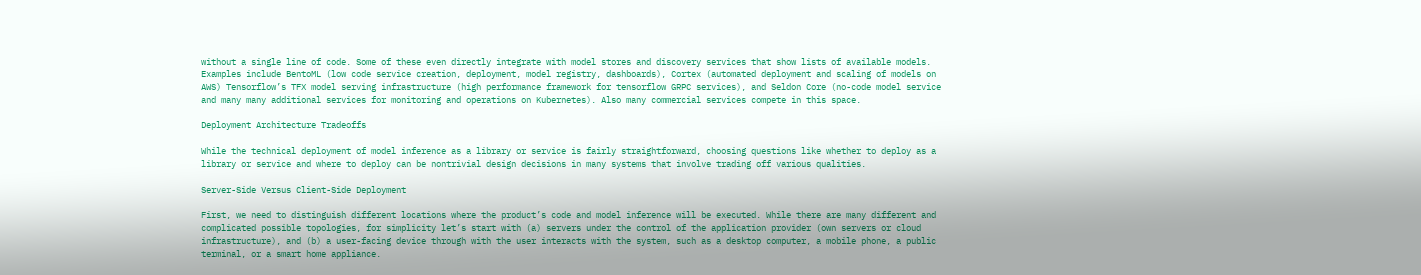without a single line of code. Some of these even directly integrate with model stores and discovery services that show lists of available models. Examples include BentoML (low code service creation, deployment, model registry, dashboards), Cortex (automated deployment and scaling of models on AWS) Tensorflow’s TFX model serving infrastructure (high performance framework for tensorflow GRPC services), and Seldon Core (no-code model service and many many additional services for monitoring and operations on Kubernetes). Also many commercial services compete in this space.

Deployment Architecture Tradeoffs

While the technical deployment of model inference as a library or service is fairly straightforward, choosing questions like whether to deploy as a library or service and where to deploy can be nontrivial design decisions in many systems that involve trading off various qualities.

Server-Side Versus Client-Side Deployment

First, we need to distinguish different locations where the product’s code and model inference will be executed. While there are many different and complicated possible topologies, for simplicity let’s start with (a) servers under the control of the application provider (own servers or cloud infrastructure), and (b) a user-facing device through with the user interacts with the system, such as a desktop computer, a mobile phone, a public terminal, or a smart home appliance.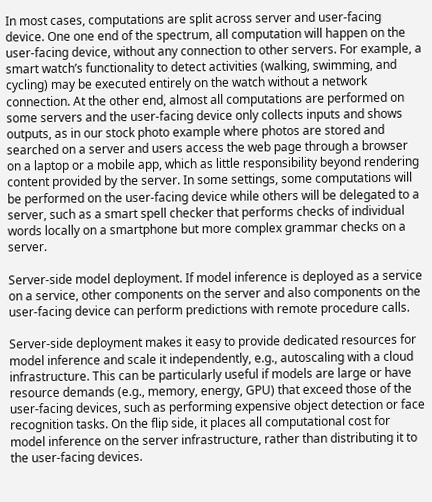In most cases, computations are split across server and user-facing device. One one end of the spectrum, all computation will happen on the user-facing device, without any connection to other servers. For example, a smart watch’s functionality to detect activities (walking, swimming, and cycling) may be executed entirely on the watch without a network connection. At the other end, almost all computations are performed on some servers and the user-facing device only collects inputs and shows outputs, as in our stock photo example where photos are stored and searched on a server and users access the web page through a browser on a laptop or a mobile app, which as little responsibility beyond rendering content provided by the server. In some settings, some computations will be performed on the user-facing device while others will be delegated to a server, such as a smart spell checker that performs checks of individual words locally on a smartphone but more complex grammar checks on a server.

Server-side model deployment. If model inference is deployed as a service on a service, other components on the server and also components on the user-facing device can perform predictions with remote procedure calls.

Server-side deployment makes it easy to provide dedicated resources for model inference and scale it independently, e.g., autoscaling with a cloud infrastructure. This can be particularly useful if models are large or have resource demands (e.g., memory, energy, GPU) that exceed those of the user-facing devices, such as performing expensive object detection or face recognition tasks. On the flip side, it places all computational cost for model inference on the server infrastructure, rather than distributing it to the user-facing devices.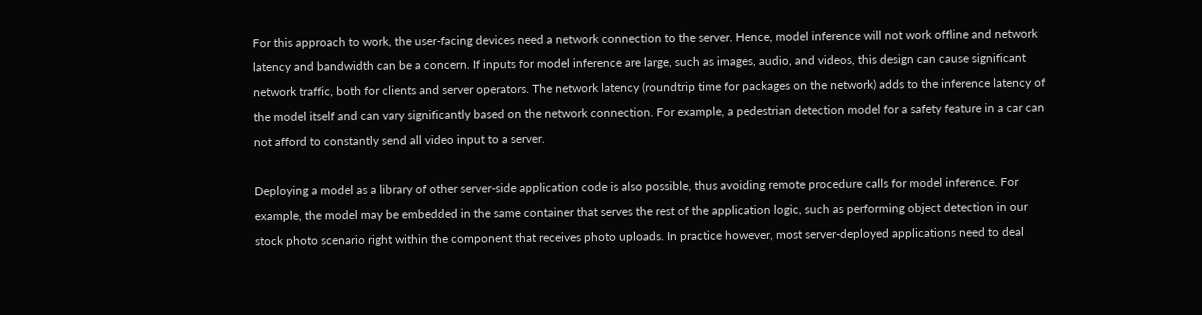For this approach to work, the user-facing devices need a network connection to the server. Hence, model inference will not work offline and network latency and bandwidth can be a concern. If inputs for model inference are large, such as images, audio, and videos, this design can cause significant network traffic, both for clients and server operators. The network latency (roundtrip time for packages on the network) adds to the inference latency of the model itself and can vary significantly based on the network connection. For example, a pedestrian detection model for a safety feature in a car can not afford to constantly send all video input to a server.

Deploying a model as a library of other server-side application code is also possible, thus avoiding remote procedure calls for model inference. For example, the model may be embedded in the same container that serves the rest of the application logic, such as performing object detection in our stock photo scenario right within the component that receives photo uploads. In practice however, most server-deployed applications need to deal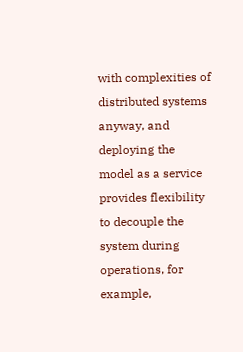with complexities of distributed systems anyway, and deploying the model as a service provides flexibility to decouple the system during operations, for example,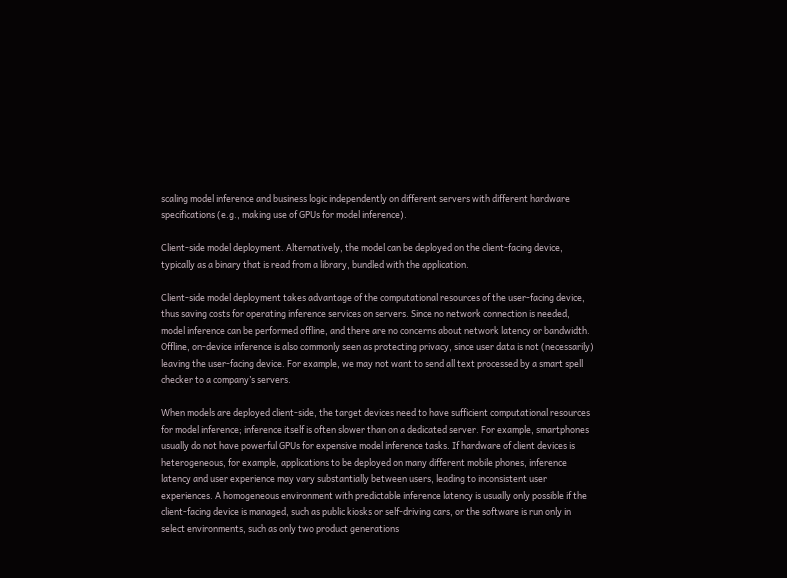scaling model inference and business logic independently on different servers with different hardware specifications (e.g., making use of GPUs for model inference).

Client-side model deployment. Alternatively, the model can be deployed on the client-facing device, typically as a binary that is read from a library, bundled with the application.

Client-side model deployment takes advantage of the computational resources of the user-facing device, thus saving costs for operating inference services on servers. Since no network connection is needed, model inference can be performed offline, and there are no concerns about network latency or bandwidth. Offline, on-device inference is also commonly seen as protecting privacy, since user data is not (necessarily) leaving the user-facing device. For example, we may not want to send all text processed by a smart spell checker to a company’s servers.

When models are deployed client-side, the target devices need to have sufficient computational resources for model inference; inference itself is often slower than on a dedicated server. For example, smartphones usually do not have powerful GPUs for expensive model inference tasks. If hardware of client devices is heterogeneous, for example, applications to be deployed on many different mobile phones, inference latency and user experience may vary substantially between users, leading to inconsistent user experiences. A homogeneous environment with predictable inference latency is usually only possible if the client-facing device is managed, such as public kiosks or self-driving cars, or the software is run only in select environments, such as only two product generations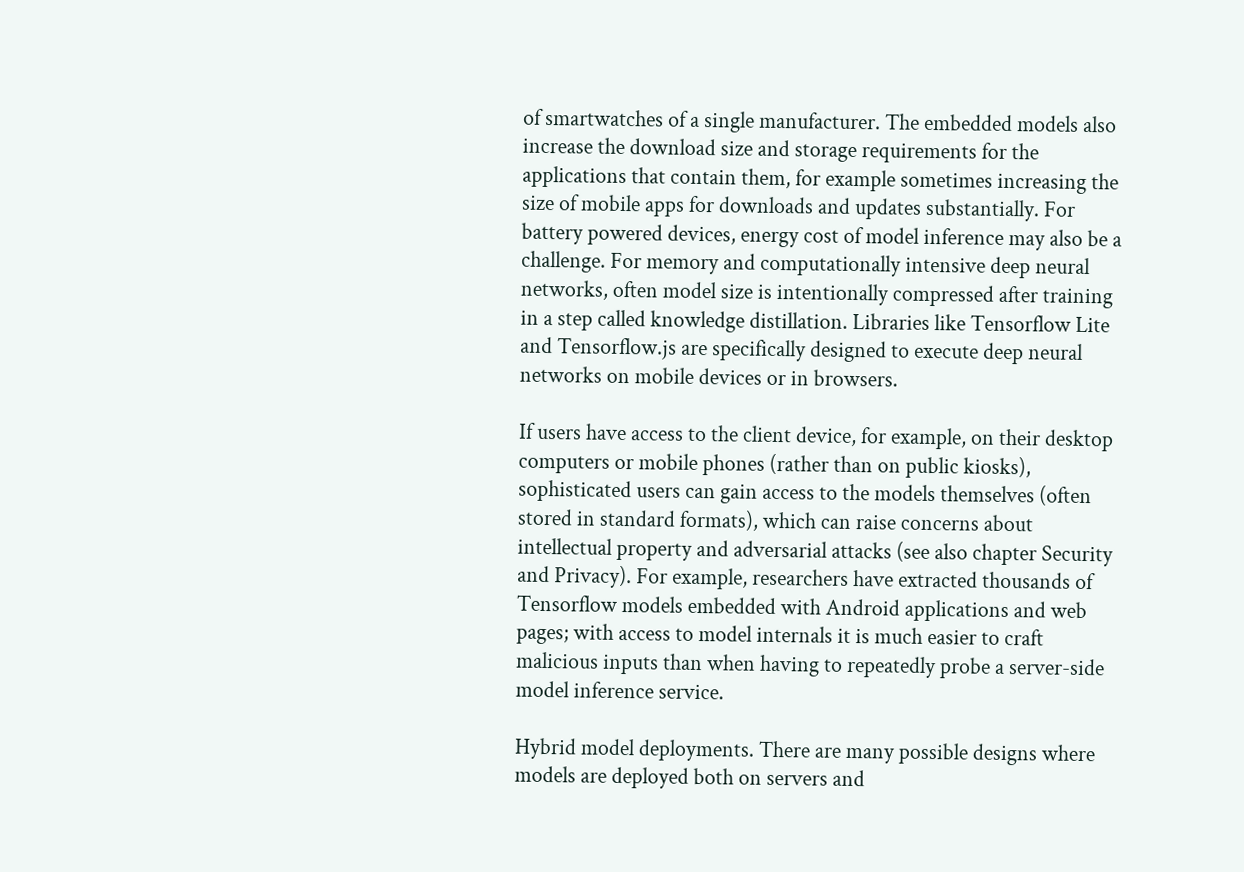of smartwatches of a single manufacturer. The embedded models also increase the download size and storage requirements for the applications that contain them, for example sometimes increasing the size of mobile apps for downloads and updates substantially. For battery powered devices, energy cost of model inference may also be a challenge. For memory and computationally intensive deep neural networks, often model size is intentionally compressed after training in a step called knowledge distillation. Libraries like Tensorflow Lite and Tensorflow.js are specifically designed to execute deep neural networks on mobile devices or in browsers.

If users have access to the client device, for example, on their desktop computers or mobile phones (rather than on public kiosks), sophisticated users can gain access to the models themselves (often stored in standard formats), which can raise concerns about intellectual property and adversarial attacks (see also chapter Security and Privacy). For example, researchers have extracted thousands of Tensorflow models embedded with Android applications and web pages; with access to model internals it is much easier to craft malicious inputs than when having to repeatedly probe a server-side model inference service.

Hybrid model deployments. There are many possible designs where models are deployed both on servers and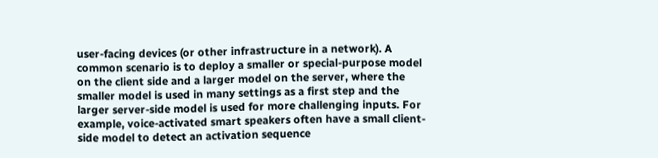user-facing devices (or other infrastructure in a network). A common scenario is to deploy a smaller or special-purpose model on the client side and a larger model on the server, where the smaller model is used in many settings as a first step and the larger server-side model is used for more challenging inputs. For example, voice-activated smart speakers often have a small client-side model to detect an activation sequence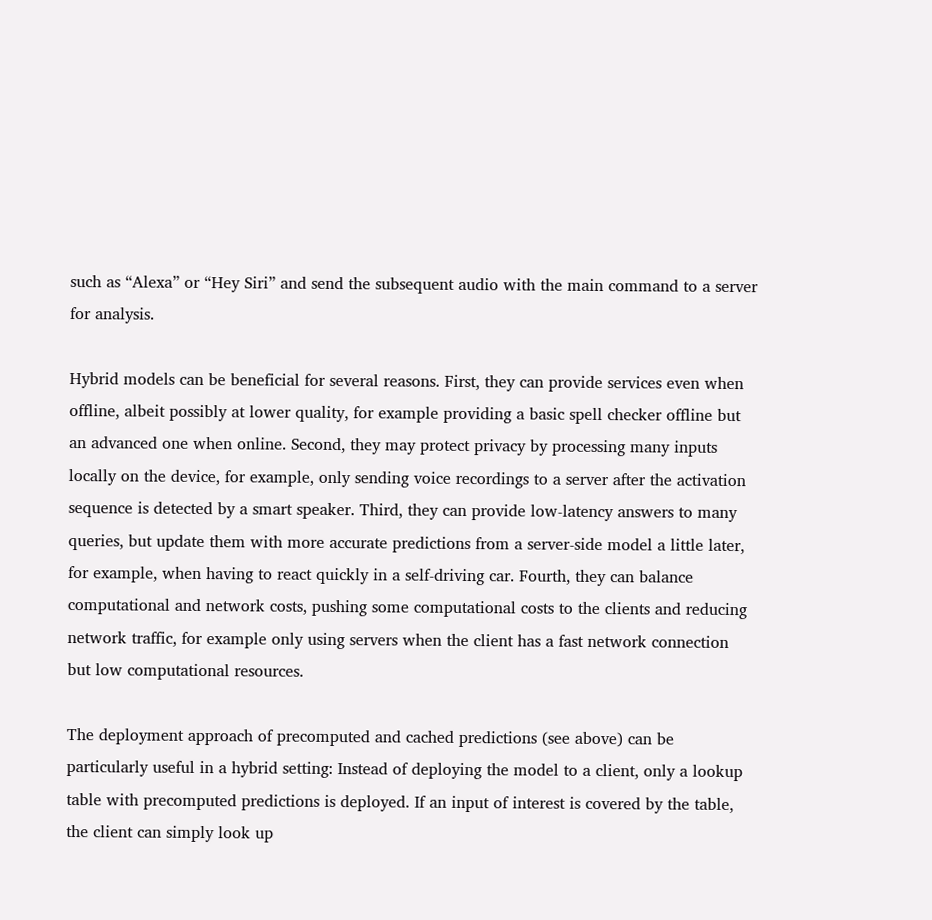such as “Alexa” or “Hey Siri” and send the subsequent audio with the main command to a server for analysis.

Hybrid models can be beneficial for several reasons. First, they can provide services even when offline, albeit possibly at lower quality, for example providing a basic spell checker offline but an advanced one when online. Second, they may protect privacy by processing many inputs locally on the device, for example, only sending voice recordings to a server after the activation sequence is detected by a smart speaker. Third, they can provide low-latency answers to many queries, but update them with more accurate predictions from a server-side model a little later, for example, when having to react quickly in a self-driving car. Fourth, they can balance computational and network costs, pushing some computational costs to the clients and reducing network traffic, for example only using servers when the client has a fast network connection but low computational resources.

The deployment approach of precomputed and cached predictions (see above) can be particularly useful in a hybrid setting: Instead of deploying the model to a client, only a lookup table with precomputed predictions is deployed. If an input of interest is covered by the table, the client can simply look up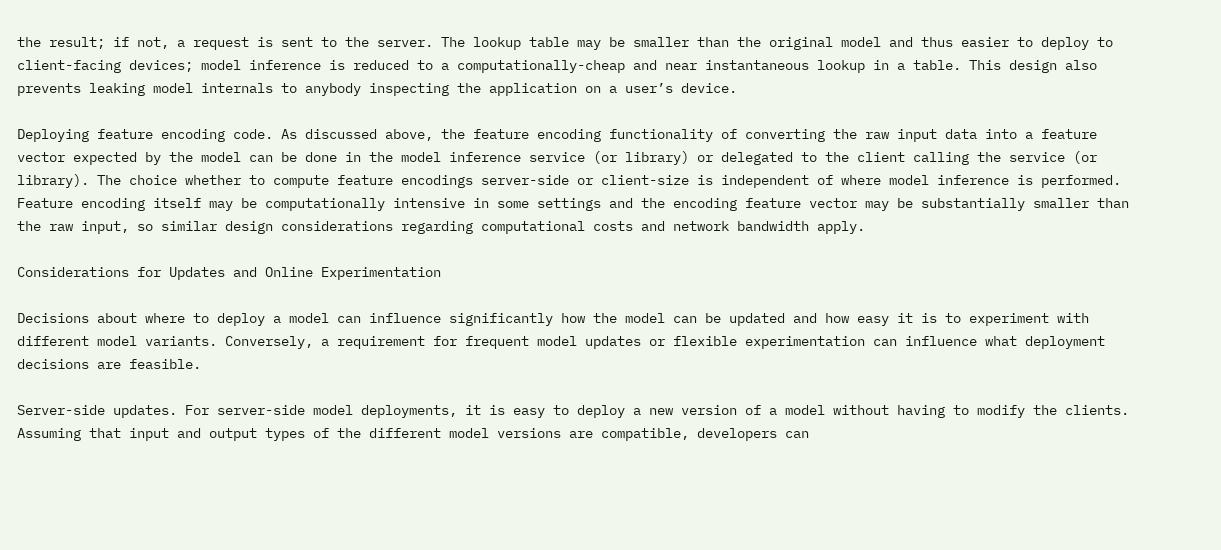the result; if not, a request is sent to the server. The lookup table may be smaller than the original model and thus easier to deploy to client-facing devices; model inference is reduced to a computationally-cheap and near instantaneous lookup in a table. This design also prevents leaking model internals to anybody inspecting the application on a user’s device.

Deploying feature encoding code. As discussed above, the feature encoding functionality of converting the raw input data into a feature vector expected by the model can be done in the model inference service (or library) or delegated to the client calling the service (or library). The choice whether to compute feature encodings server-side or client-size is independent of where model inference is performed. Feature encoding itself may be computationally intensive in some settings and the encoding feature vector may be substantially smaller than the raw input, so similar design considerations regarding computational costs and network bandwidth apply.

Considerations for Updates and Online Experimentation

Decisions about where to deploy a model can influence significantly how the model can be updated and how easy it is to experiment with different model variants. Conversely, a requirement for frequent model updates or flexible experimentation can influence what deployment decisions are feasible.

Server-side updates. For server-side model deployments, it is easy to deploy a new version of a model without having to modify the clients. Assuming that input and output types of the different model versions are compatible, developers can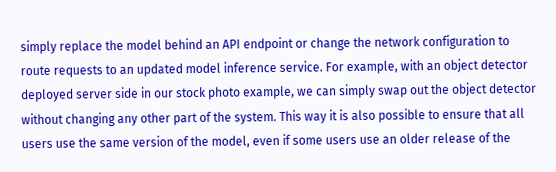simply replace the model behind an API endpoint or change the network configuration to route requests to an updated model inference service. For example, with an object detector deployed server side in our stock photo example, we can simply swap out the object detector without changing any other part of the system. This way it is also possible to ensure that all users use the same version of the model, even if some users use an older release of the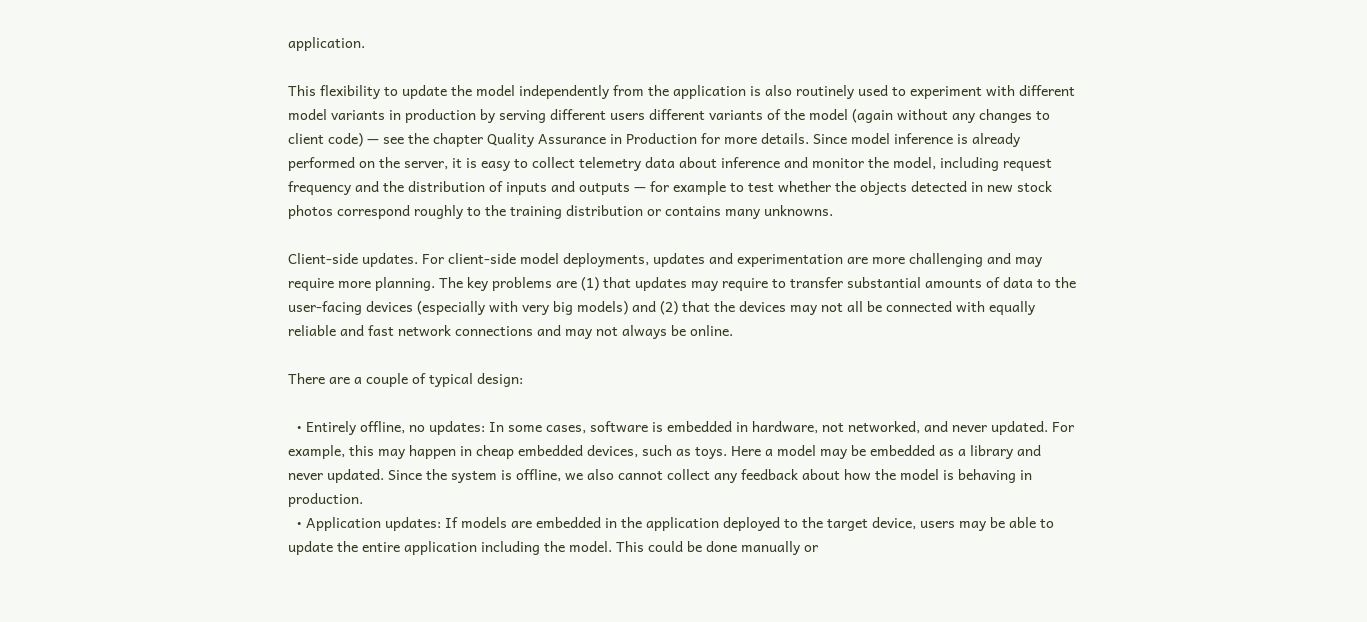application.

This flexibility to update the model independently from the application is also routinely used to experiment with different model variants in production by serving different users different variants of the model (again without any changes to client code) — see the chapter Quality Assurance in Production for more details. Since model inference is already performed on the server, it is easy to collect telemetry data about inference and monitor the model, including request frequency and the distribution of inputs and outputs — for example to test whether the objects detected in new stock photos correspond roughly to the training distribution or contains many unknowns.

Client-side updates. For client-side model deployments, updates and experimentation are more challenging and may require more planning. The key problems are (1) that updates may require to transfer substantial amounts of data to the user-facing devices (especially with very big models) and (2) that the devices may not all be connected with equally reliable and fast network connections and may not always be online.

There are a couple of typical design:

  • Entirely offline, no updates: In some cases, software is embedded in hardware, not networked, and never updated. For example, this may happen in cheap embedded devices, such as toys. Here a model may be embedded as a library and never updated. Since the system is offline, we also cannot collect any feedback about how the model is behaving in production.
  • Application updates: If models are embedded in the application deployed to the target device, users may be able to update the entire application including the model. This could be done manually or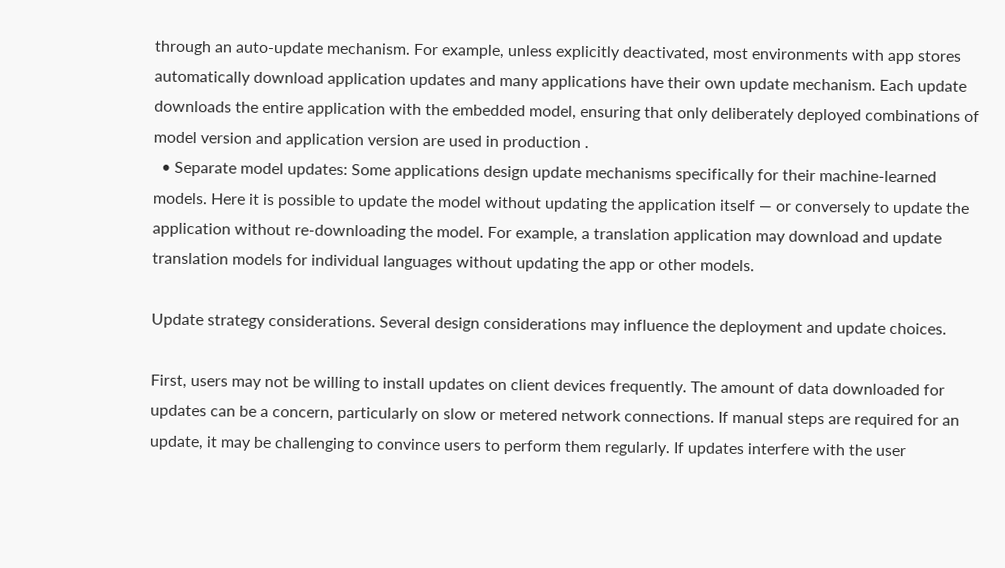through an auto-update mechanism. For example, unless explicitly deactivated, most environments with app stores automatically download application updates and many applications have their own update mechanism. Each update downloads the entire application with the embedded model, ensuring that only deliberately deployed combinations of model version and application version are used in production .
  • Separate model updates: Some applications design update mechanisms specifically for their machine-learned models. Here it is possible to update the model without updating the application itself — or conversely to update the application without re-downloading the model. For example, a translation application may download and update translation models for individual languages without updating the app or other models.

Update strategy considerations. Several design considerations may influence the deployment and update choices.

First, users may not be willing to install updates on client devices frequently. The amount of data downloaded for updates can be a concern, particularly on slow or metered network connections. If manual steps are required for an update, it may be challenging to convince users to perform them regularly. If updates interfere with the user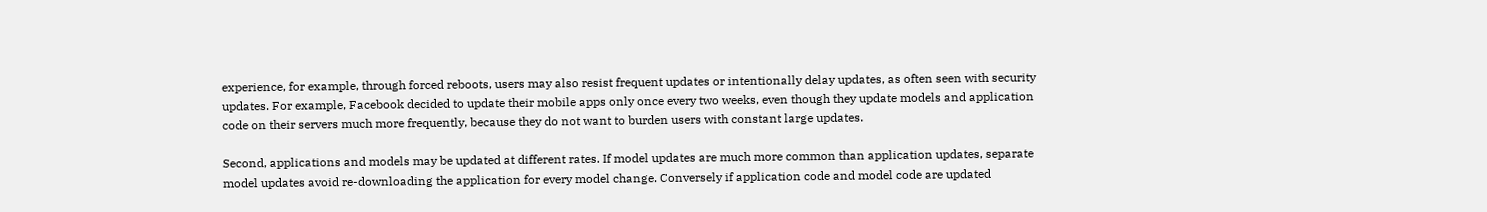experience, for example, through forced reboots, users may also resist frequent updates or intentionally delay updates, as often seen with security updates. For example, Facebook decided to update their mobile apps only once every two weeks, even though they update models and application code on their servers much more frequently, because they do not want to burden users with constant large updates.

Second, applications and models may be updated at different rates. If model updates are much more common than application updates, separate model updates avoid re-downloading the application for every model change. Conversely if application code and model code are updated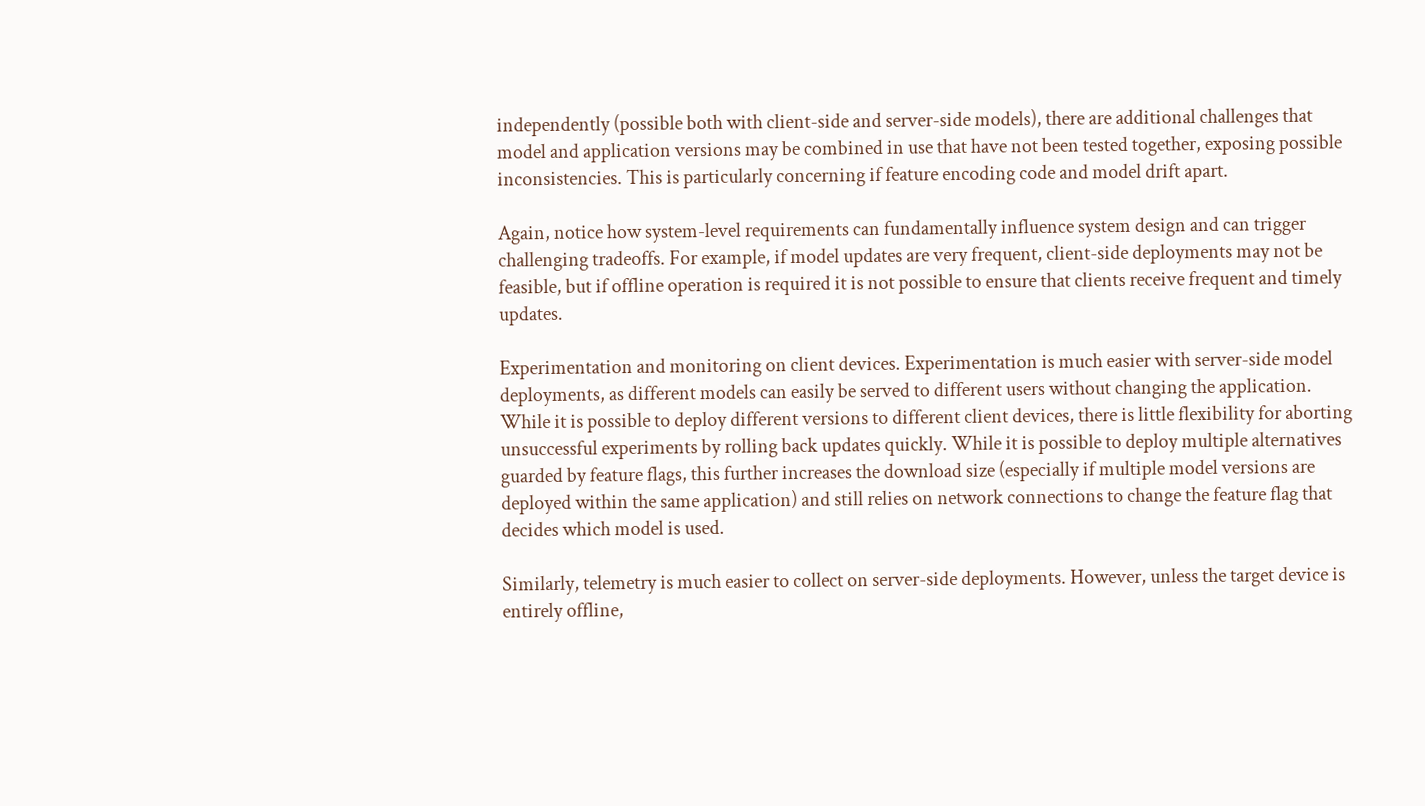independently (possible both with client-side and server-side models), there are additional challenges that model and application versions may be combined in use that have not been tested together, exposing possible inconsistencies. This is particularly concerning if feature encoding code and model drift apart.

Again, notice how system-level requirements can fundamentally influence system design and can trigger challenging tradeoffs. For example, if model updates are very frequent, client-side deployments may not be feasible, but if offline operation is required it is not possible to ensure that clients receive frequent and timely updates.

Experimentation and monitoring on client devices. Experimentation is much easier with server-side model deployments, as different models can easily be served to different users without changing the application. While it is possible to deploy different versions to different client devices, there is little flexibility for aborting unsuccessful experiments by rolling back updates quickly. While it is possible to deploy multiple alternatives guarded by feature flags, this further increases the download size (especially if multiple model versions are deployed within the same application) and still relies on network connections to change the feature flag that decides which model is used.

Similarly, telemetry is much easier to collect on server-side deployments. However, unless the target device is entirely offline,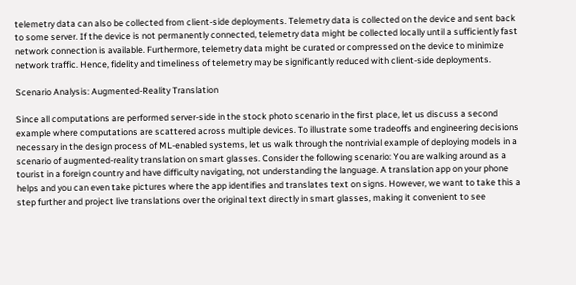telemetry data can also be collected from client-side deployments. Telemetry data is collected on the device and sent back to some server. If the device is not permanently connected, telemetry data might be collected locally until a sufficiently fast network connection is available. Furthermore, telemetry data might be curated or compressed on the device to minimize network traffic. Hence, fidelity and timeliness of telemetry may be significantly reduced with client-side deployments.

Scenario Analysis: Augmented-Reality Translation

Since all computations are performed server-side in the stock photo scenario in the first place, let us discuss a second example where computations are scattered across multiple devices. To illustrate some tradeoffs and engineering decisions necessary in the design process of ML-enabled systems, let us walk through the nontrivial example of deploying models in a scenario of augmented-reality translation on smart glasses. Consider the following scenario: You are walking around as a tourist in a foreign country and have difficulty navigating, not understanding the language. A translation app on your phone helps and you can even take pictures where the app identifies and translates text on signs. However, we want to take this a step further and project live translations over the original text directly in smart glasses, making it convenient to see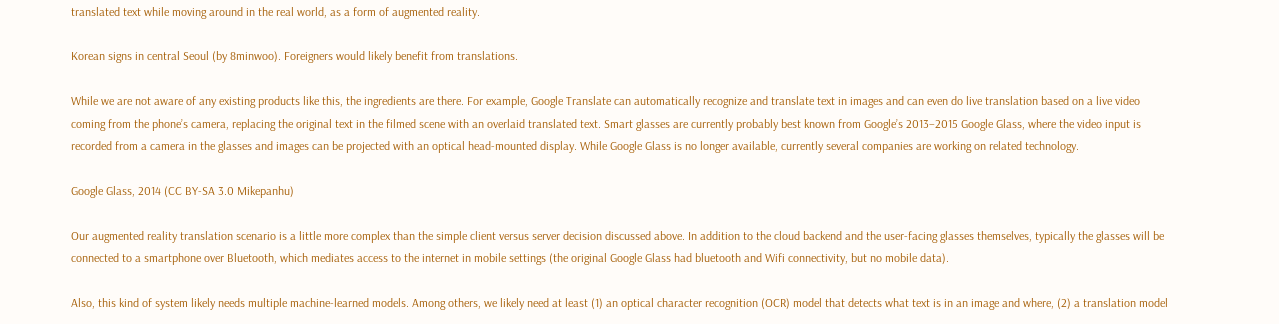translated text while moving around in the real world, as a form of augmented reality.

Korean signs in central Seoul (by 8minwoo). Foreigners would likely benefit from translations.

While we are not aware of any existing products like this, the ingredients are there. For example, Google Translate can automatically recognize and translate text in images and can even do live translation based on a live video coming from the phone’s camera, replacing the original text in the filmed scene with an overlaid translated text. Smart glasses are currently probably best known from Google’s 2013–2015 Google Glass, where the video input is recorded from a camera in the glasses and images can be projected with an optical head-mounted display. While Google Glass is no longer available, currently several companies are working on related technology.

Google Glass, 2014 (CC BY-SA 3.0 Mikepanhu)

Our augmented reality translation scenario is a little more complex than the simple client versus server decision discussed above. In addition to the cloud backend and the user-facing glasses themselves, typically the glasses will be connected to a smartphone over Bluetooth, which mediates access to the internet in mobile settings (the original Google Glass had bluetooth and Wifi connectivity, but no mobile data).

Also, this kind of system likely needs multiple machine-learned models. Among others, we likely need at least (1) an optical character recognition (OCR) model that detects what text is in an image and where, (2) a translation model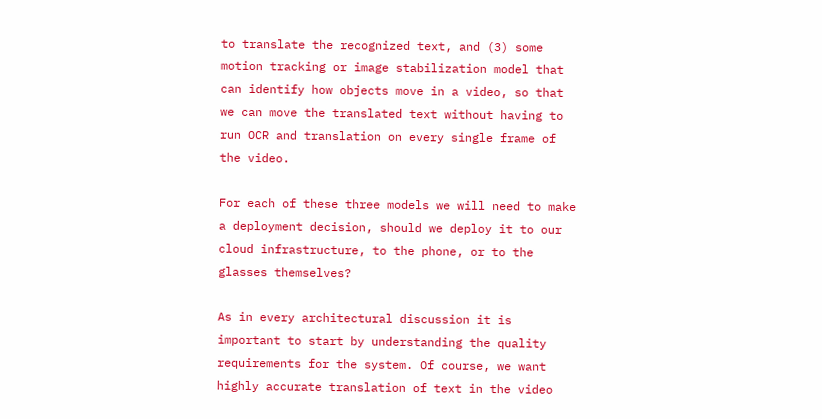to translate the recognized text, and (3) some motion tracking or image stabilization model that can identify how objects move in a video, so that we can move the translated text without having to run OCR and translation on every single frame of the video.

For each of these three models we will need to make a deployment decision, should we deploy it to our cloud infrastructure, to the phone, or to the glasses themselves?

As in every architectural discussion it is important to start by understanding the quality requirements for the system. Of course, we want highly accurate translation of text in the video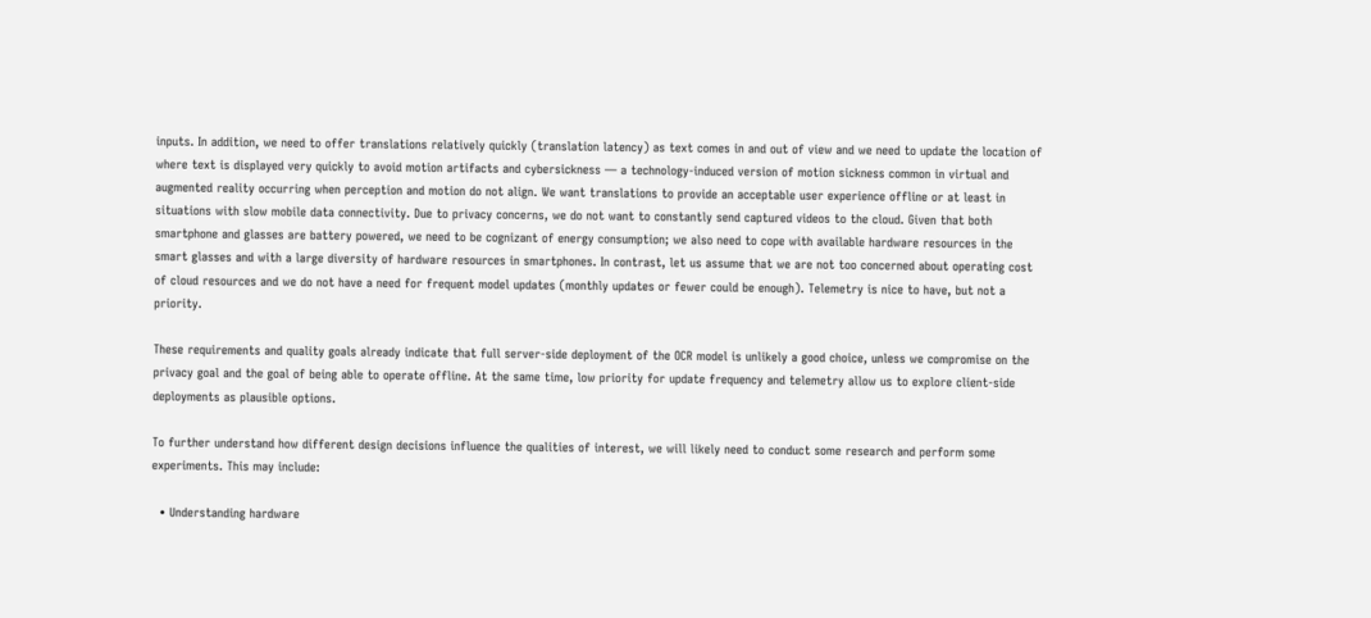inputs. In addition, we need to offer translations relatively quickly (translation latency) as text comes in and out of view and we need to update the location of where text is displayed very quickly to avoid motion artifacts and cybersickness — a technology-induced version of motion sickness common in virtual and augmented reality occurring when perception and motion do not align. We want translations to provide an acceptable user experience offline or at least in situations with slow mobile data connectivity. Due to privacy concerns, we do not want to constantly send captured videos to the cloud. Given that both smartphone and glasses are battery powered, we need to be cognizant of energy consumption; we also need to cope with available hardware resources in the smart glasses and with a large diversity of hardware resources in smartphones. In contrast, let us assume that we are not too concerned about operating cost of cloud resources and we do not have a need for frequent model updates (monthly updates or fewer could be enough). Telemetry is nice to have, but not a priority.

These requirements and quality goals already indicate that full server-side deployment of the OCR model is unlikely a good choice, unless we compromise on the privacy goal and the goal of being able to operate offline. At the same time, low priority for update frequency and telemetry allow us to explore client-side deployments as plausible options.

To further understand how different design decisions influence the qualities of interest, we will likely need to conduct some research and perform some experiments. This may include:

  • Understanding hardware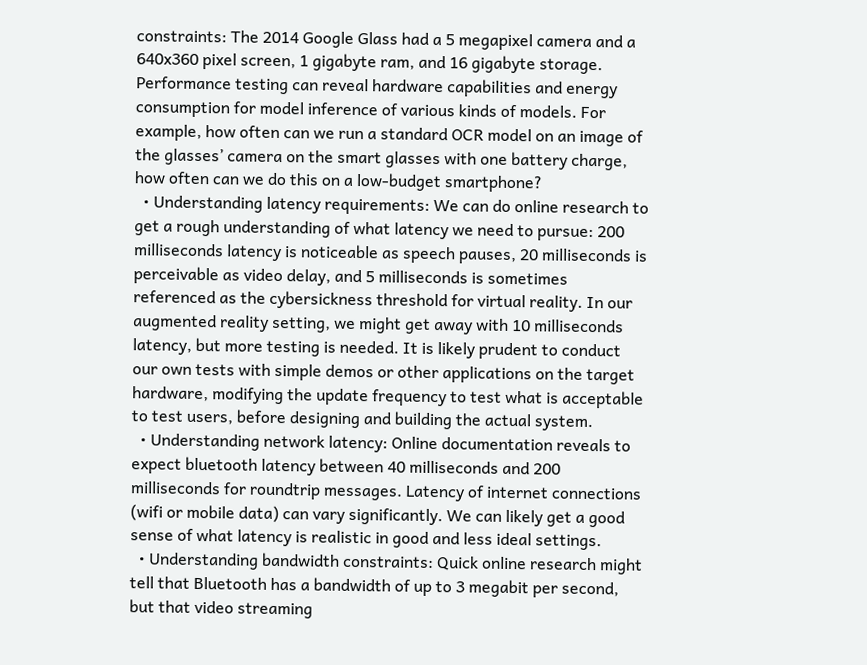constraints: The 2014 Google Glass had a 5 megapixel camera and a 640x360 pixel screen, 1 gigabyte ram, and 16 gigabyte storage. Performance testing can reveal hardware capabilities and energy consumption for model inference of various kinds of models. For example, how often can we run a standard OCR model on an image of the glasses’ camera on the smart glasses with one battery charge, how often can we do this on a low-budget smartphone?
  • Understanding latency requirements: We can do online research to get a rough understanding of what latency we need to pursue: 200 milliseconds latency is noticeable as speech pauses, 20 milliseconds is perceivable as video delay, and 5 milliseconds is sometimes referenced as the cybersickness threshold for virtual reality. In our augmented reality setting, we might get away with 10 milliseconds latency, but more testing is needed. It is likely prudent to conduct our own tests with simple demos or other applications on the target hardware, modifying the update frequency to test what is acceptable to test users, before designing and building the actual system.
  • Understanding network latency: Online documentation reveals to expect bluetooth latency between 40 milliseconds and 200 milliseconds for roundtrip messages. Latency of internet connections (wifi or mobile data) can vary significantly. We can likely get a good sense of what latency is realistic in good and less ideal settings.
  • Understanding bandwidth constraints: Quick online research might tell that Bluetooth has a bandwidth of up to 3 megabit per second, but that video streaming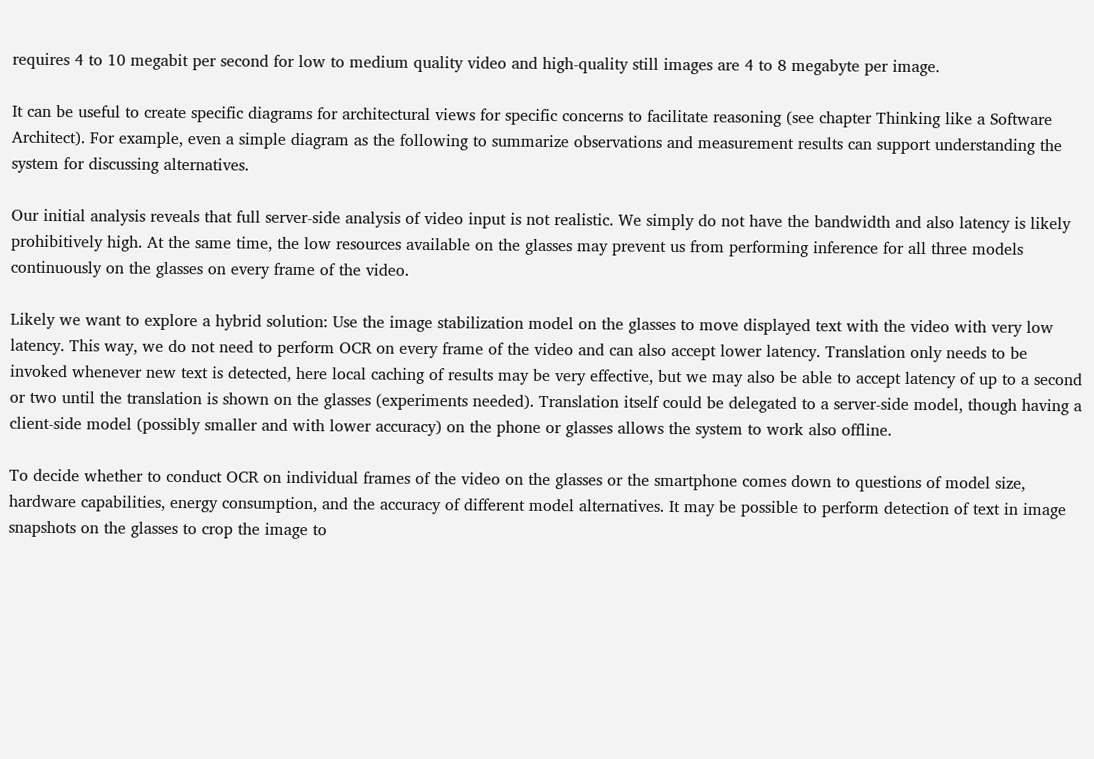requires 4 to 10 megabit per second for low to medium quality video and high-quality still images are 4 to 8 megabyte per image.

It can be useful to create specific diagrams for architectural views for specific concerns to facilitate reasoning (see chapter Thinking like a Software Architect). For example, even a simple diagram as the following to summarize observations and measurement results can support understanding the system for discussing alternatives.

Our initial analysis reveals that full server-side analysis of video input is not realistic. We simply do not have the bandwidth and also latency is likely prohibitively high. At the same time, the low resources available on the glasses may prevent us from performing inference for all three models continuously on the glasses on every frame of the video.

Likely we want to explore a hybrid solution: Use the image stabilization model on the glasses to move displayed text with the video with very low latency. This way, we do not need to perform OCR on every frame of the video and can also accept lower latency. Translation only needs to be invoked whenever new text is detected, here local caching of results may be very effective, but we may also be able to accept latency of up to a second or two until the translation is shown on the glasses (experiments needed). Translation itself could be delegated to a server-side model, though having a client-side model (possibly smaller and with lower accuracy) on the phone or glasses allows the system to work also offline.

To decide whether to conduct OCR on individual frames of the video on the glasses or the smartphone comes down to questions of model size, hardware capabilities, energy consumption, and the accuracy of different model alternatives. It may be possible to perform detection of text in image snapshots on the glasses to crop the image to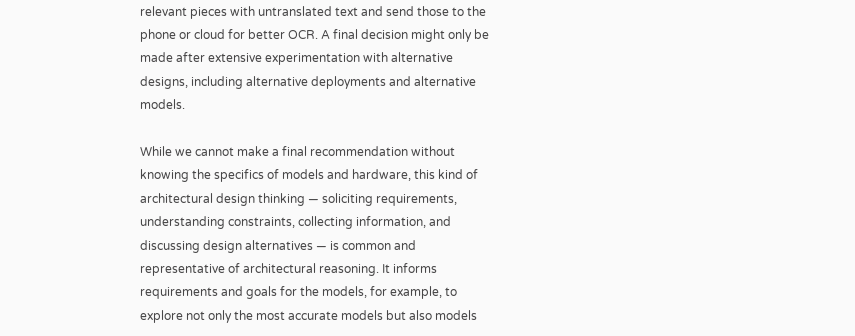relevant pieces with untranslated text and send those to the phone or cloud for better OCR. A final decision might only be made after extensive experimentation with alternative designs, including alternative deployments and alternative models.

While we cannot make a final recommendation without knowing the specifics of models and hardware, this kind of architectural design thinking — soliciting requirements, understanding constraints, collecting information, and discussing design alternatives — is common and representative of architectural reasoning. It informs requirements and goals for the models, for example, to explore not only the most accurate models but also models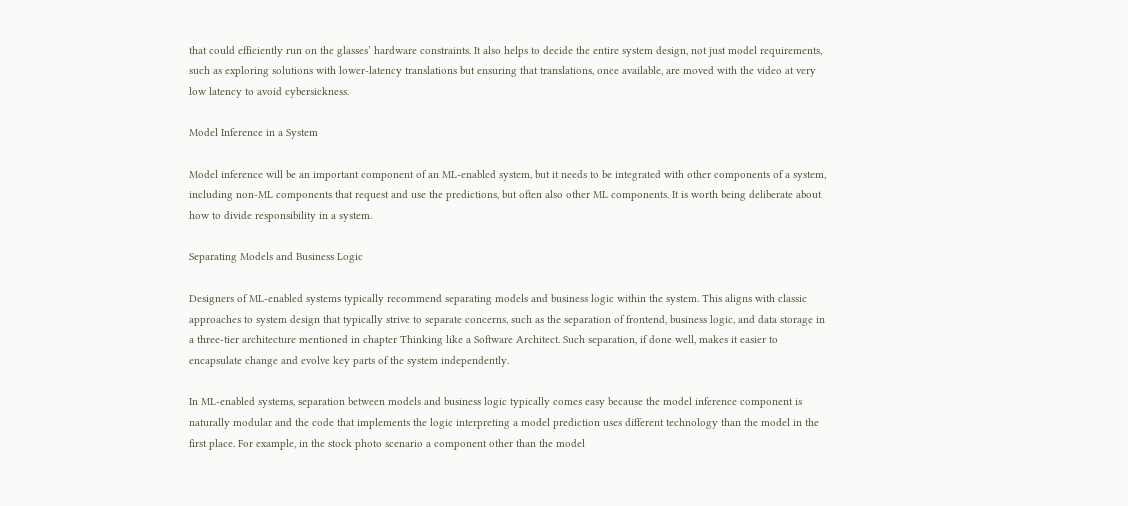that could efficiently run on the glasses’ hardware constraints. It also helps to decide the entire system design, not just model requirements, such as exploring solutions with lower-latency translations but ensuring that translations, once available, are moved with the video at very low latency to avoid cybersickness.

Model Inference in a System

Model inference will be an important component of an ML-enabled system, but it needs to be integrated with other components of a system, including non-ML components that request and use the predictions, but often also other ML components. It is worth being deliberate about how to divide responsibility in a system.

Separating Models and Business Logic

Designers of ML-enabled systems typically recommend separating models and business logic within the system. This aligns with classic approaches to system design that typically strive to separate concerns, such as the separation of frontend, business logic, and data storage in a three-tier architecture mentioned in chapter Thinking like a Software Architect. Such separation, if done well, makes it easier to encapsulate change and evolve key parts of the system independently.

In ML-enabled systems, separation between models and business logic typically comes easy because the model inference component is naturally modular and the code that implements the logic interpreting a model prediction uses different technology than the model in the first place. For example, in the stock photo scenario a component other than the model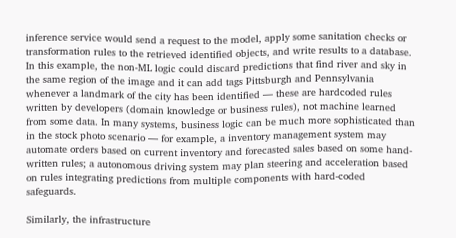inference service would send a request to the model, apply some sanitation checks or transformation rules to the retrieved identified objects, and write results to a database. In this example, the non-ML logic could discard predictions that find river and sky in the same region of the image and it can add tags Pittsburgh and Pennsylvania whenever a landmark of the city has been identified — these are hardcoded rules written by developers (domain knowledge or business rules), not machine learned from some data. In many systems, business logic can be much more sophisticated than in the stock photo scenario — for example, a inventory management system may automate orders based on current inventory and forecasted sales based on some hand-written rules; a autonomous driving system may plan steering and acceleration based on rules integrating predictions from multiple components with hard-coded safeguards.

Similarly, the infrastructure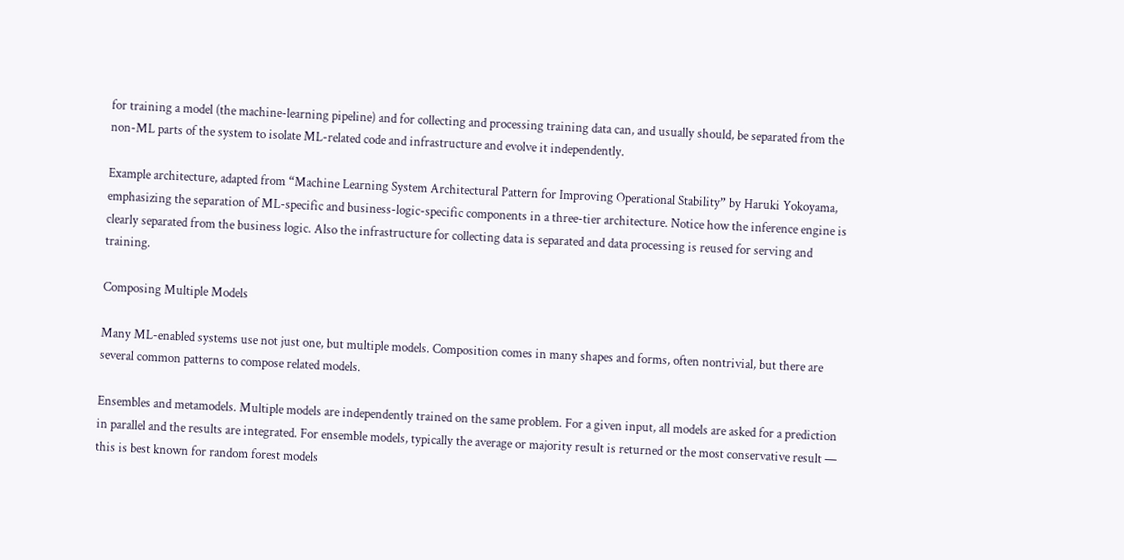for training a model (the machine-learning pipeline) and for collecting and processing training data can, and usually should, be separated from the non-ML parts of the system to isolate ML-related code and infrastructure and evolve it independently.

Example architecture, adapted from “Machine Learning System Architectural Pattern for Improving Operational Stability” by Haruki Yokoyama, emphasizing the separation of ML-specific and business-logic-specific components in a three-tier architecture. Notice how the inference engine is clearly separated from the business logic. Also the infrastructure for collecting data is separated and data processing is reused for serving and training.

Composing Multiple Models

Many ML-enabled systems use not just one, but multiple models. Composition comes in many shapes and forms, often nontrivial, but there are several common patterns to compose related models.

Ensembles and metamodels. Multiple models are independently trained on the same problem. For a given input, all models are asked for a prediction in parallel and the results are integrated. For ensemble models, typically the average or majority result is returned or the most conservative result — this is best known for random forest models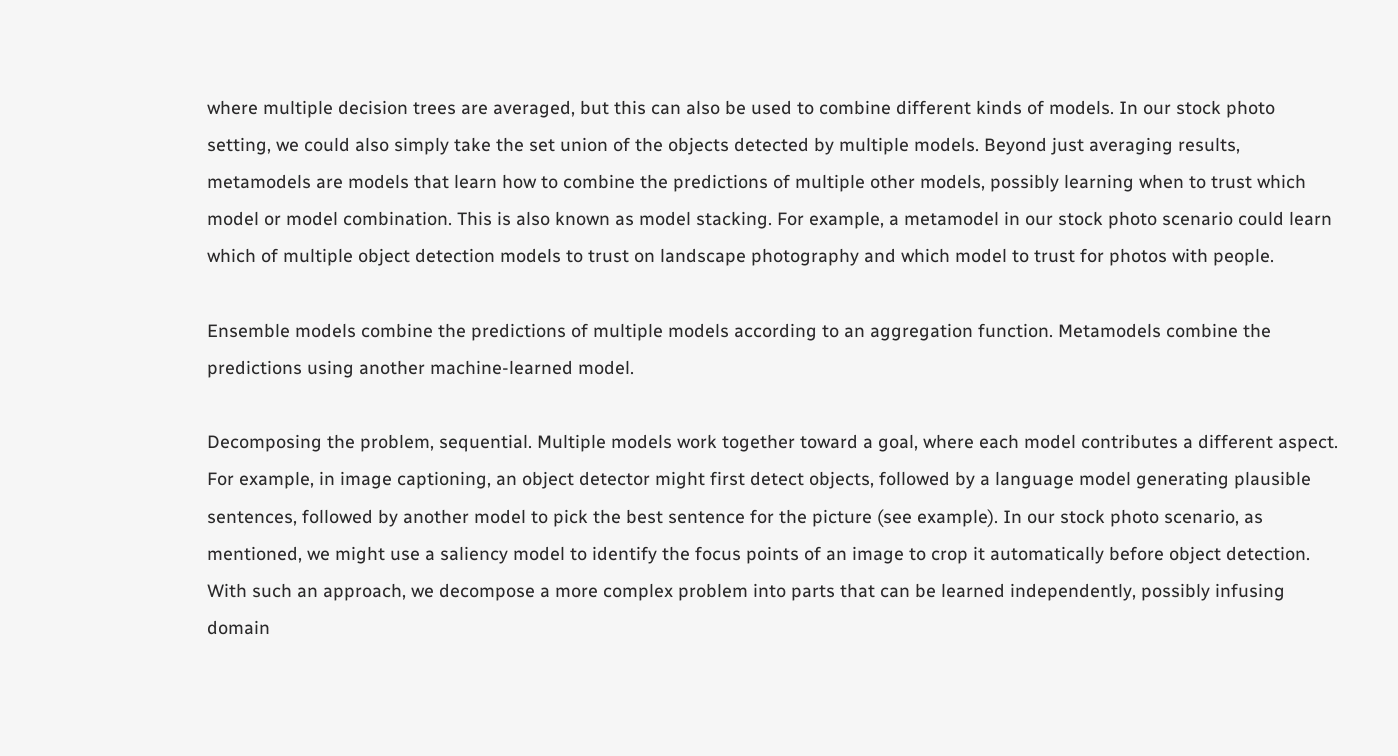where multiple decision trees are averaged, but this can also be used to combine different kinds of models. In our stock photo setting, we could also simply take the set union of the objects detected by multiple models. Beyond just averaging results, metamodels are models that learn how to combine the predictions of multiple other models, possibly learning when to trust which model or model combination. This is also known as model stacking. For example, a metamodel in our stock photo scenario could learn which of multiple object detection models to trust on landscape photography and which model to trust for photos with people.

Ensemble models combine the predictions of multiple models according to an aggregation function. Metamodels combine the predictions using another machine-learned model.

Decomposing the problem, sequential. Multiple models work together toward a goal, where each model contributes a different aspect. For example, in image captioning, an object detector might first detect objects, followed by a language model generating plausible sentences, followed by another model to pick the best sentence for the picture (see example). In our stock photo scenario, as mentioned, we might use a saliency model to identify the focus points of an image to crop it automatically before object detection. With such an approach, we decompose a more complex problem into parts that can be learned independently, possibly infusing domain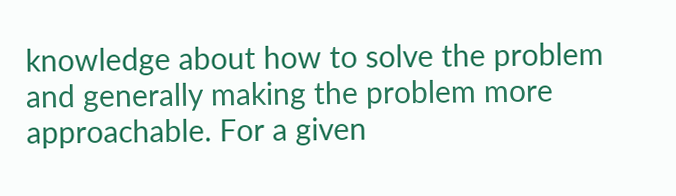knowledge about how to solve the problem and generally making the problem more approachable. For a given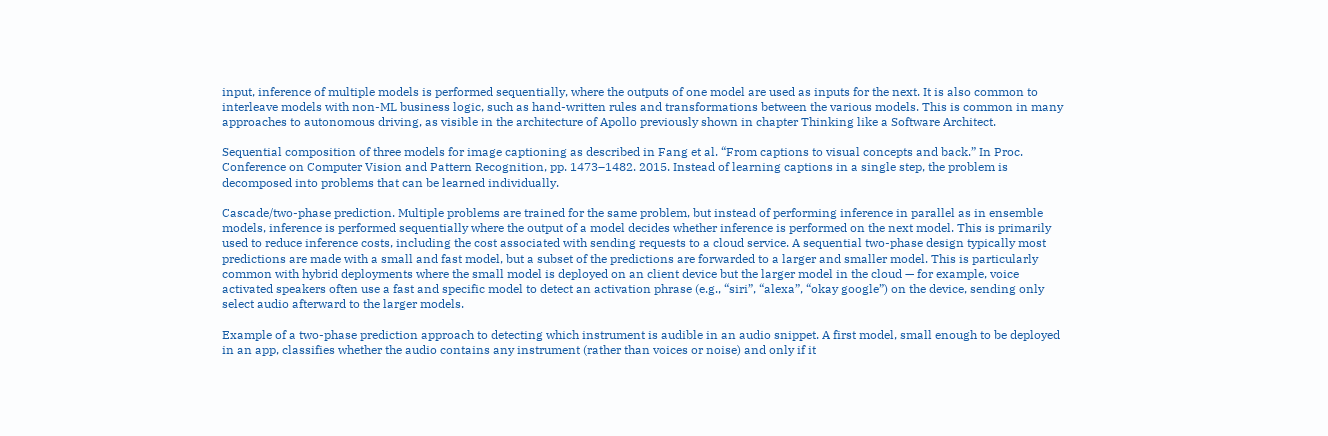input, inference of multiple models is performed sequentially, where the outputs of one model are used as inputs for the next. It is also common to interleave models with non-ML business logic, such as hand-written rules and transformations between the various models. This is common in many approaches to autonomous driving, as visible in the architecture of Apollo previously shown in chapter Thinking like a Software Architect.

Sequential composition of three models for image captioning as described in Fang et al. “From captions to visual concepts and back.” In Proc. Conference on Computer Vision and Pattern Recognition, pp. 1473–1482. 2015. Instead of learning captions in a single step, the problem is decomposed into problems that can be learned individually.

Cascade/two-phase prediction. Multiple problems are trained for the same problem, but instead of performing inference in parallel as in ensemble models, inference is performed sequentially where the output of a model decides whether inference is performed on the next model. This is primarily used to reduce inference costs, including the cost associated with sending requests to a cloud service. A sequential two-phase design typically most predictions are made with a small and fast model, but a subset of the predictions are forwarded to a larger and smaller model. This is particularly common with hybrid deployments where the small model is deployed on an client device but the larger model in the cloud — for example, voice activated speakers often use a fast and specific model to detect an activation phrase (e.g., “siri”, “alexa”, “okay google”) on the device, sending only select audio afterward to the larger models.

Example of a two-phase prediction approach to detecting which instrument is audible in an audio snippet. A first model, small enough to be deployed in an app, classifies whether the audio contains any instrument (rather than voices or noise) and only if it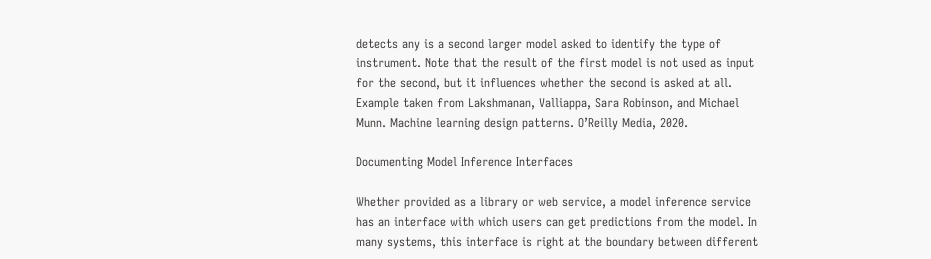detects any is a second larger model asked to identify the type of instrument. Note that the result of the first model is not used as input for the second, but it influences whether the second is asked at all. Example taken from Lakshmanan, Valliappa, Sara Robinson, and Michael Munn. Machine learning design patterns. O’Reilly Media, 2020.

Documenting Model Inference Interfaces

Whether provided as a library or web service, a model inference service has an interface with which users can get predictions from the model. In many systems, this interface is right at the boundary between different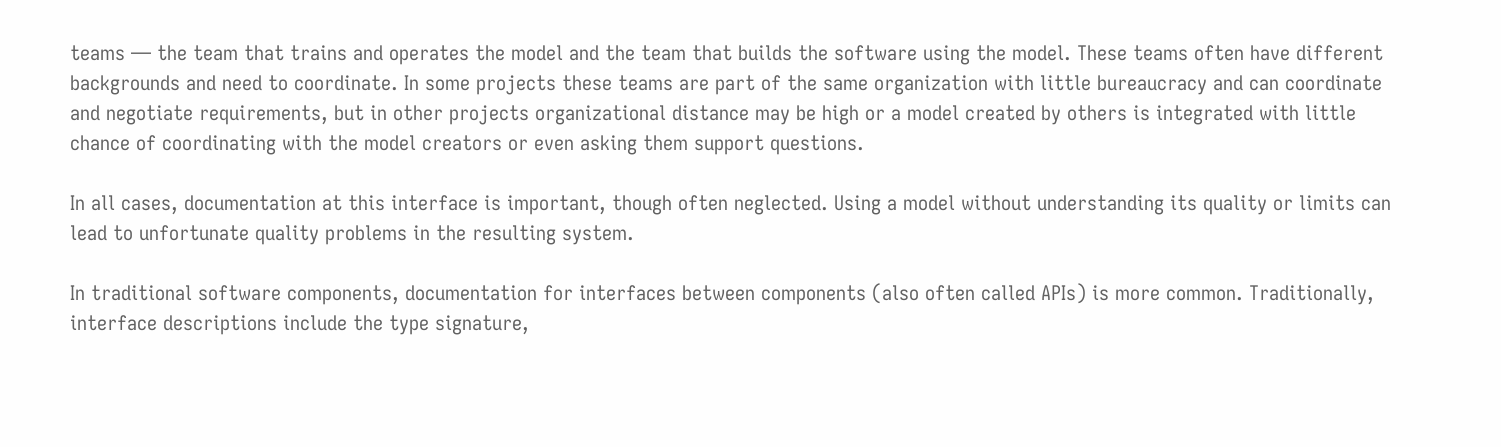teams — the team that trains and operates the model and the team that builds the software using the model. These teams often have different backgrounds and need to coordinate. In some projects these teams are part of the same organization with little bureaucracy and can coordinate and negotiate requirements, but in other projects organizational distance may be high or a model created by others is integrated with little chance of coordinating with the model creators or even asking them support questions.

In all cases, documentation at this interface is important, though often neglected. Using a model without understanding its quality or limits can lead to unfortunate quality problems in the resulting system.

In traditional software components, documentation for interfaces between components (also often called APIs) is more common. Traditionally, interface descriptions include the type signature,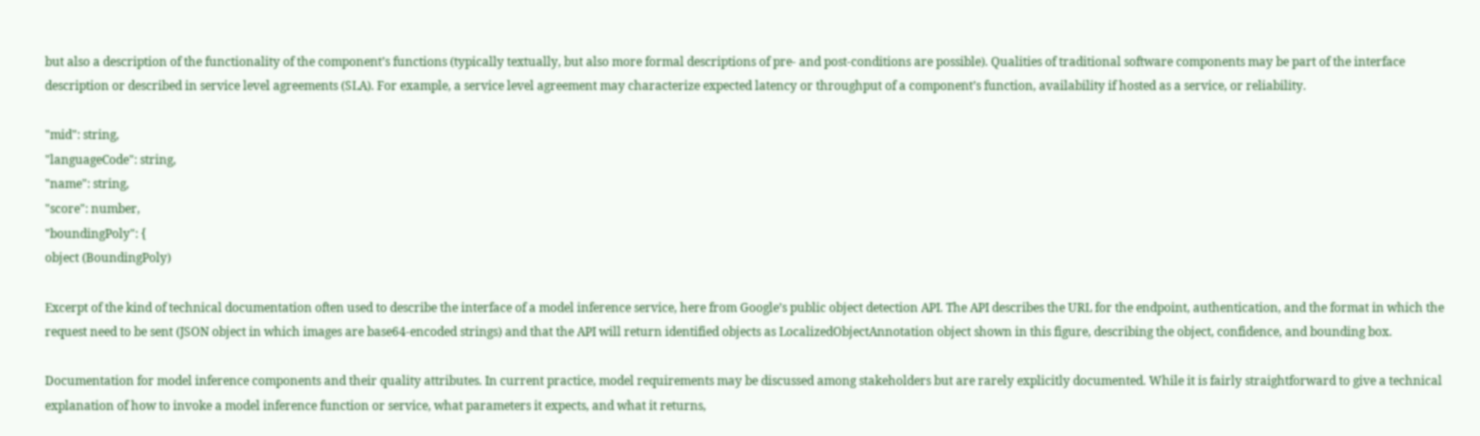but also a description of the functionality of the component’s functions (typically textually, but also more formal descriptions of pre- and post-conditions are possible). Qualities of traditional software components may be part of the interface description or described in service level agreements (SLA). For example, a service level agreement may characterize expected latency or throughput of a component’s function, availability if hosted as a service, or reliability.

"mid": string,
"languageCode": string,
"name": string,
"score": number,
"boundingPoly": {
object (BoundingPoly)

Excerpt of the kind of technical documentation often used to describe the interface of a model inference service, here from Google’s public object detection API. The API describes the URL for the endpoint, authentication, and the format in which the request need to be sent (JSON object in which images are base64-encoded strings) and that the API will return identified objects as LocalizedObjectAnnotation object shown in this figure, describing the object, confidence, and bounding box.

Documentation for model inference components and their quality attributes. In current practice, model requirements may be discussed among stakeholders but are rarely explicitly documented. While it is fairly straightforward to give a technical explanation of how to invoke a model inference function or service, what parameters it expects, and what it returns,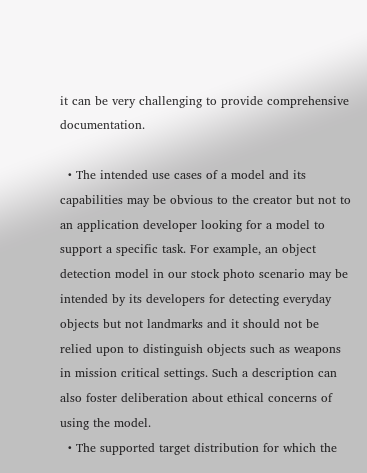it can be very challenging to provide comprehensive documentation.

  • The intended use cases of a model and its capabilities may be obvious to the creator but not to an application developer looking for a model to support a specific task. For example, an object detection model in our stock photo scenario may be intended by its developers for detecting everyday objects but not landmarks and it should not be relied upon to distinguish objects such as weapons in mission critical settings. Such a description can also foster deliberation about ethical concerns of using the model.
  • The supported target distribution for which the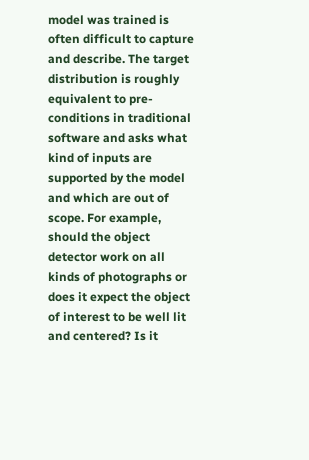model was trained is often difficult to capture and describe. The target distribution is roughly equivalent to pre-conditions in traditional software and asks what kind of inputs are supported by the model and which are out of scope. For example, should the object detector work on all kinds of photographs or does it expect the object of interest to be well lit and centered? Is it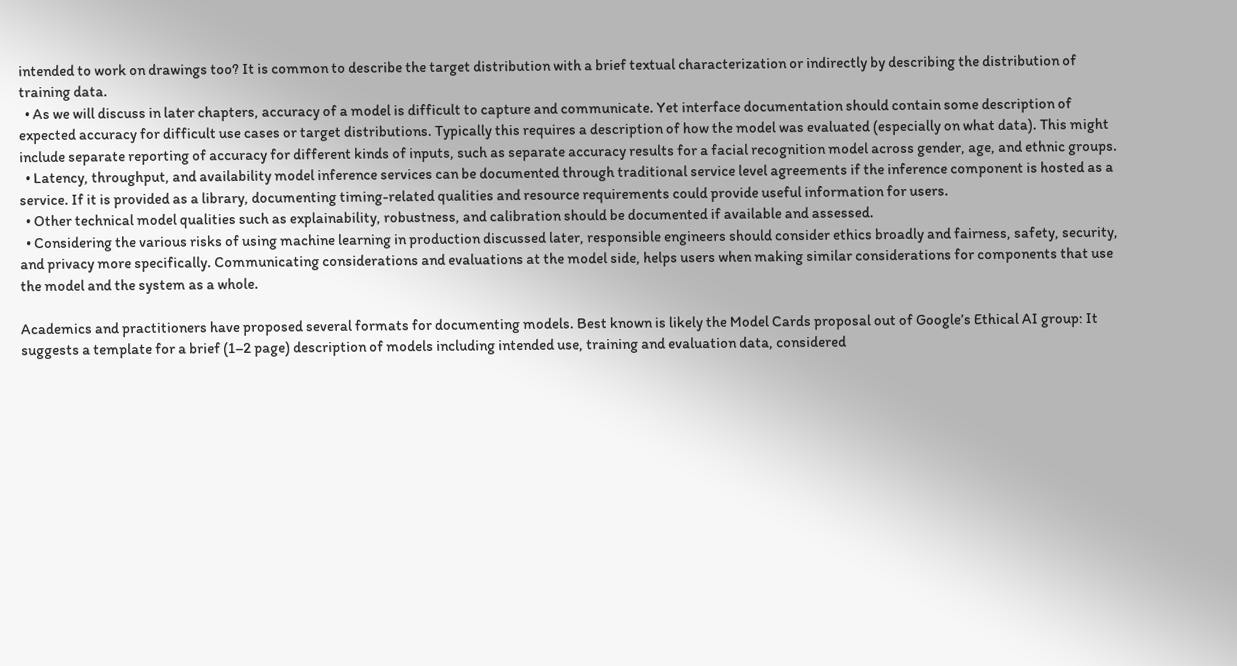intended to work on drawings too? It is common to describe the target distribution with a brief textual characterization or indirectly by describing the distribution of training data.
  • As we will discuss in later chapters, accuracy of a model is difficult to capture and communicate. Yet interface documentation should contain some description of expected accuracy for difficult use cases or target distributions. Typically this requires a description of how the model was evaluated (especially on what data). This might include separate reporting of accuracy for different kinds of inputs, such as separate accuracy results for a facial recognition model across gender, age, and ethnic groups.
  • Latency, throughput, and availability model inference services can be documented through traditional service level agreements if the inference component is hosted as a service. If it is provided as a library, documenting timing-related qualities and resource requirements could provide useful information for users.
  • Other technical model qualities such as explainability, robustness, and calibration should be documented if available and assessed.
  • Considering the various risks of using machine learning in production discussed later, responsible engineers should consider ethics broadly and fairness, safety, security, and privacy more specifically. Communicating considerations and evaluations at the model side, helps users when making similar considerations for components that use the model and the system as a whole.

Academics and practitioners have proposed several formats for documenting models. Best known is likely the Model Cards proposal out of Google’s Ethical AI group: It suggests a template for a brief (1–2 page) description of models including intended use, training and evaluation data, considered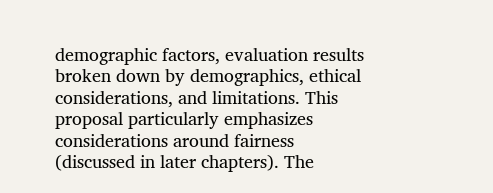demographic factors, evaluation results broken down by demographics, ethical considerations, and limitations. This proposal particularly emphasizes considerations around fairness (discussed in later chapters). The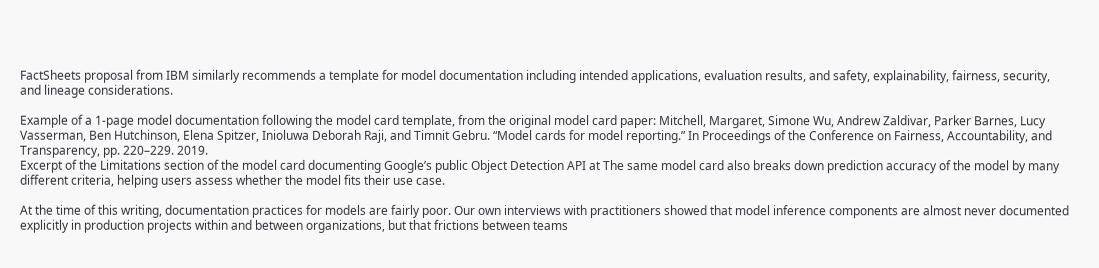FactSheets proposal from IBM similarly recommends a template for model documentation including intended applications, evaluation results, and safety, explainability, fairness, security, and lineage considerations.

Example of a 1-page model documentation following the model card template, from the original model card paper: Mitchell, Margaret, Simone Wu, Andrew Zaldivar, Parker Barnes, Lucy Vasserman, Ben Hutchinson, Elena Spitzer, Inioluwa Deborah Raji, and Timnit Gebru. “Model cards for model reporting.” In Proceedings of the Conference on Fairness, Accountability, and Transparency, pp. 220–229. 2019.
Excerpt of the Limitations section of the model card documenting Google’s public Object Detection API at The same model card also breaks down prediction accuracy of the model by many different criteria, helping users assess whether the model fits their use case.

At the time of this writing, documentation practices for models are fairly poor. Our own interviews with practitioners showed that model inference components are almost never documented explicitly in production projects within and between organizations, but that frictions between teams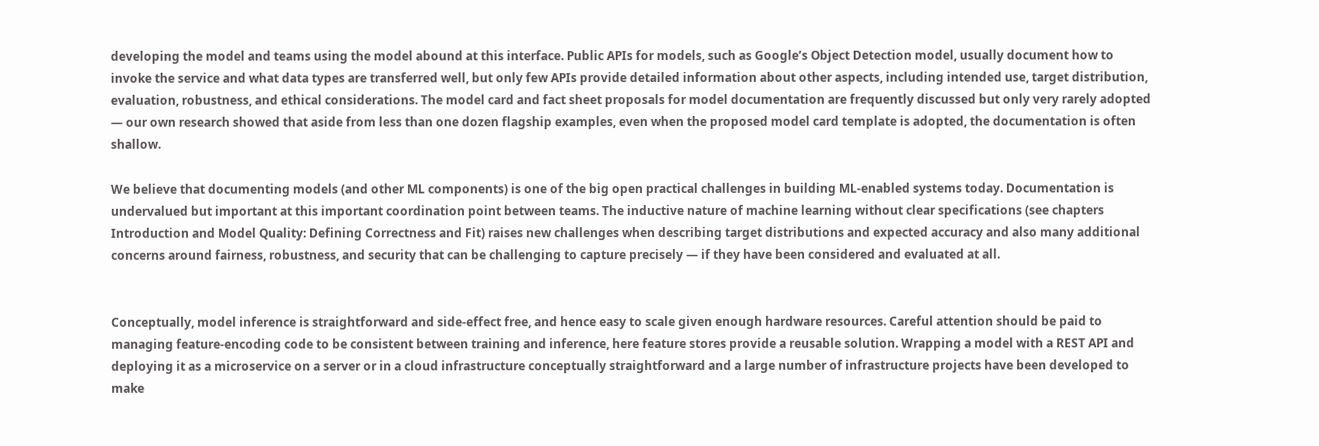developing the model and teams using the model abound at this interface. Public APIs for models, such as Google’s Object Detection model, usually document how to invoke the service and what data types are transferred well, but only few APIs provide detailed information about other aspects, including intended use, target distribution, evaluation, robustness, and ethical considerations. The model card and fact sheet proposals for model documentation are frequently discussed but only very rarely adopted — our own research showed that aside from less than one dozen flagship examples, even when the proposed model card template is adopted, the documentation is often shallow.

We believe that documenting models (and other ML components) is one of the big open practical challenges in building ML-enabled systems today. Documentation is undervalued but important at this important coordination point between teams. The inductive nature of machine learning without clear specifications (see chapters Introduction and Model Quality: Defining Correctness and Fit) raises new challenges when describing target distributions and expected accuracy and also many additional concerns around fairness, robustness, and security that can be challenging to capture precisely — if they have been considered and evaluated at all.


Conceptually, model inference is straightforward and side-effect free, and hence easy to scale given enough hardware resources. Careful attention should be paid to managing feature-encoding code to be consistent between training and inference, here feature stores provide a reusable solution. Wrapping a model with a REST API and deploying it as a microservice on a server or in a cloud infrastructure conceptually straightforward and a large number of infrastructure projects have been developed to make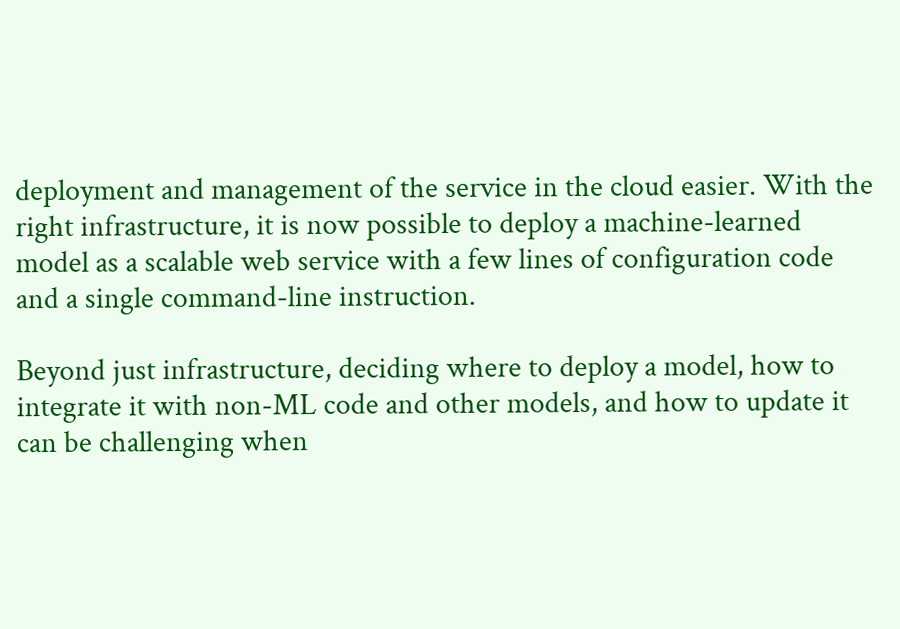deployment and management of the service in the cloud easier. With the right infrastructure, it is now possible to deploy a machine-learned model as a scalable web service with a few lines of configuration code and a single command-line instruction.

Beyond just infrastructure, deciding where to deploy a model, how to integrate it with non-ML code and other models, and how to update it can be challenging when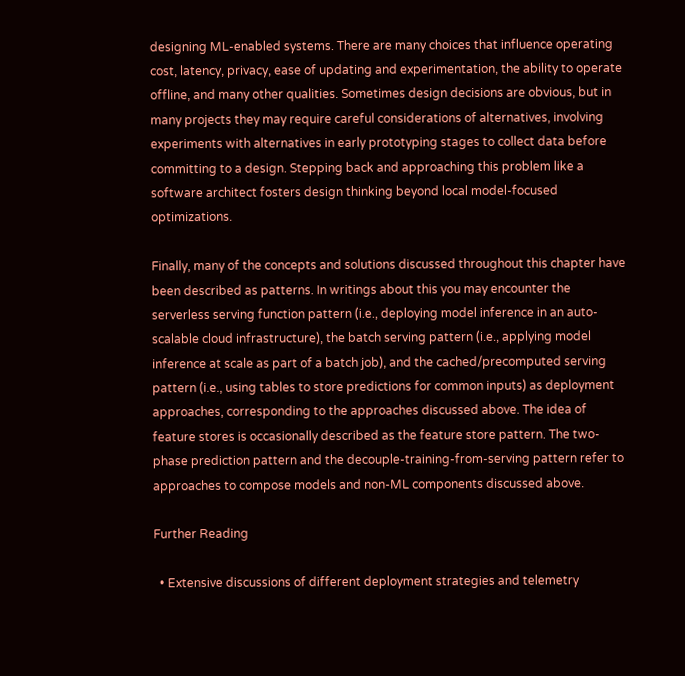designing ML-enabled systems. There are many choices that influence operating cost, latency, privacy, ease of updating and experimentation, the ability to operate offline, and many other qualities. Sometimes design decisions are obvious, but in many projects they may require careful considerations of alternatives, involving experiments with alternatives in early prototyping stages to collect data before committing to a design. Stepping back and approaching this problem like a software architect fosters design thinking beyond local model-focused optimizations.

Finally, many of the concepts and solutions discussed throughout this chapter have been described as patterns. In writings about this you may encounter the serverless serving function pattern (i.e., deploying model inference in an auto-scalable cloud infrastructure), the batch serving pattern (i.e., applying model inference at scale as part of a batch job), and the cached/precomputed serving pattern (i.e., using tables to store predictions for common inputs) as deployment approaches, corresponding to the approaches discussed above. The idea of feature stores is occasionally described as the feature store pattern. The two-phase prediction pattern and the decouple-training-from-serving pattern refer to approaches to compose models and non-ML components discussed above.

Further Reading

  • Extensive discussions of different deployment strategies and telemetry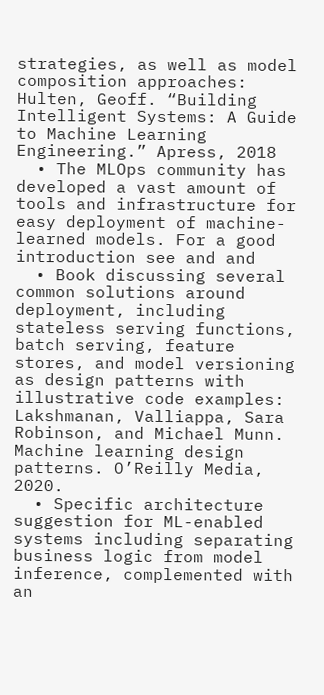strategies, as well as model composition approaches: Hulten, Geoff. “Building Intelligent Systems: A Guide to Machine Learning Engineering.” Apress, 2018
  • The MLOps community has developed a vast amount of tools and infrastructure for easy deployment of machine-learned models. For a good introduction see and and
  • Book discussing several common solutions around deployment, including stateless serving functions, batch serving, feature stores, and model versioning as design patterns with illustrative code examples: Lakshmanan, Valliappa, Sara Robinson, and Michael Munn. Machine learning design patterns. O’Reilly Media, 2020.
  • Specific architecture suggestion for ML-enabled systems including separating business logic from model inference, complemented with an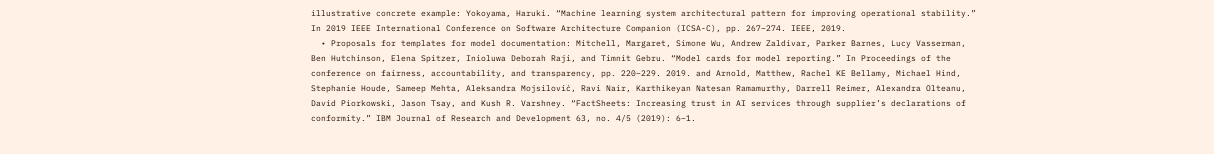illustrative concrete example: Yokoyama, Haruki. “Machine learning system architectural pattern for improving operational stability.” In 2019 IEEE International Conference on Software Architecture Companion (ICSA-C), pp. 267–274. IEEE, 2019.
  • Proposals for templates for model documentation: Mitchell, Margaret, Simone Wu, Andrew Zaldivar, Parker Barnes, Lucy Vasserman, Ben Hutchinson, Elena Spitzer, Inioluwa Deborah Raji, and Timnit Gebru. “Model cards for model reporting.” In Proceedings of the conference on fairness, accountability, and transparency, pp. 220–229. 2019. and Arnold, Matthew, Rachel KE Bellamy, Michael Hind, Stephanie Houde, Sameep Mehta, Aleksandra Mojsilović, Ravi Nair, Karthikeyan Natesan Ramamurthy, Darrell Reimer, Alexandra Olteanu, David Piorkowski, Jason Tsay, and Kush R. Varshney. “FactSheets: Increasing trust in AI services through supplier’s declarations of conformity.” IBM Journal of Research and Development 63, no. 4/5 (2019): 6–1.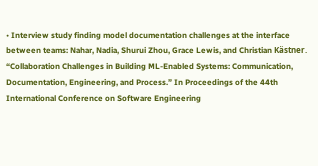• Interview study finding model documentation challenges at the interface between teams: Nahar, Nadia, Shurui Zhou, Grace Lewis, and Christian Kästner. “Collaboration Challenges in Building ML-Enabled Systems: Communication, Documentation, Engineering, and Process.” In Proceedings of the 44th International Conference on Software Engineering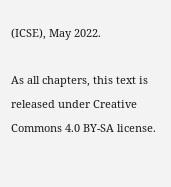(ICSE), May 2022.

As all chapters, this text is released under Creative Commons 4.0 BY-SA license.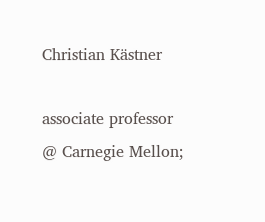Christian Kästner

associate professor @ Carnegie Mellon;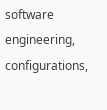software engineering, configurations,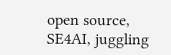open source, SE4AI, juggling